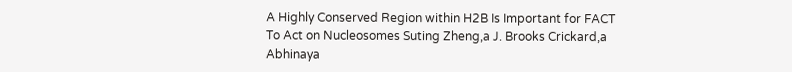A Highly Conserved Region within H2B Is Important for FACT To Act on Nucleosomes Suting Zheng,a J. Brooks Crickard,a Abhinaya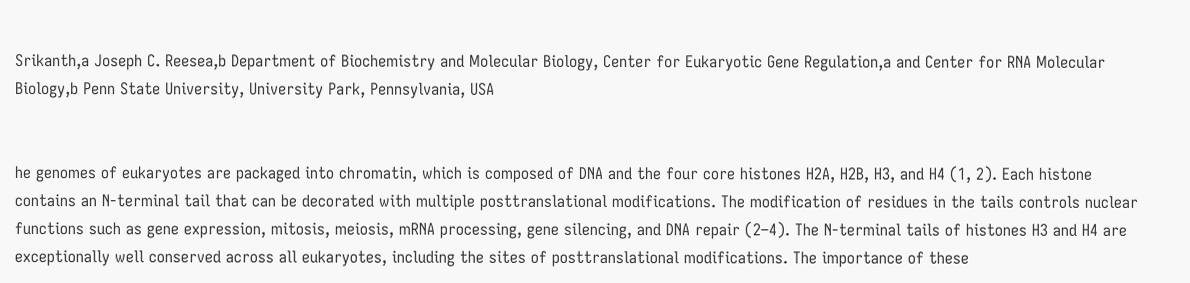Srikanth,a Joseph C. Reesea,b Department of Biochemistry and Molecular Biology, Center for Eukaryotic Gene Regulation,a and Center for RNA Molecular Biology,b Penn State University, University Park, Pennsylvania, USA


he genomes of eukaryotes are packaged into chromatin, which is composed of DNA and the four core histones H2A, H2B, H3, and H4 (1, 2). Each histone contains an N-terminal tail that can be decorated with multiple posttranslational modifications. The modification of residues in the tails controls nuclear functions such as gene expression, mitosis, meiosis, mRNA processing, gene silencing, and DNA repair (2–4). The N-terminal tails of histones H3 and H4 are exceptionally well conserved across all eukaryotes, including the sites of posttranslational modifications. The importance of these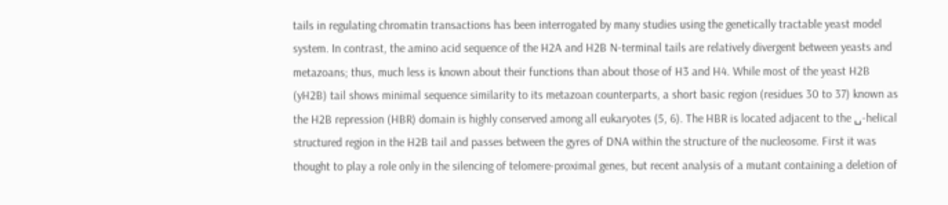tails in regulating chromatin transactions has been interrogated by many studies using the genetically tractable yeast model system. In contrast, the amino acid sequence of the H2A and H2B N-terminal tails are relatively divergent between yeasts and metazoans; thus, much less is known about their functions than about those of H3 and H4. While most of the yeast H2B (yH2B) tail shows minimal sequence similarity to its metazoan counterparts, a short basic region (residues 30 to 37) known as the H2B repression (HBR) domain is highly conserved among all eukaryotes (5, 6). The HBR is located adjacent to the ␣-helical structured region in the H2B tail and passes between the gyres of DNA within the structure of the nucleosome. First it was thought to play a role only in the silencing of telomere-proximal genes, but recent analysis of a mutant containing a deletion of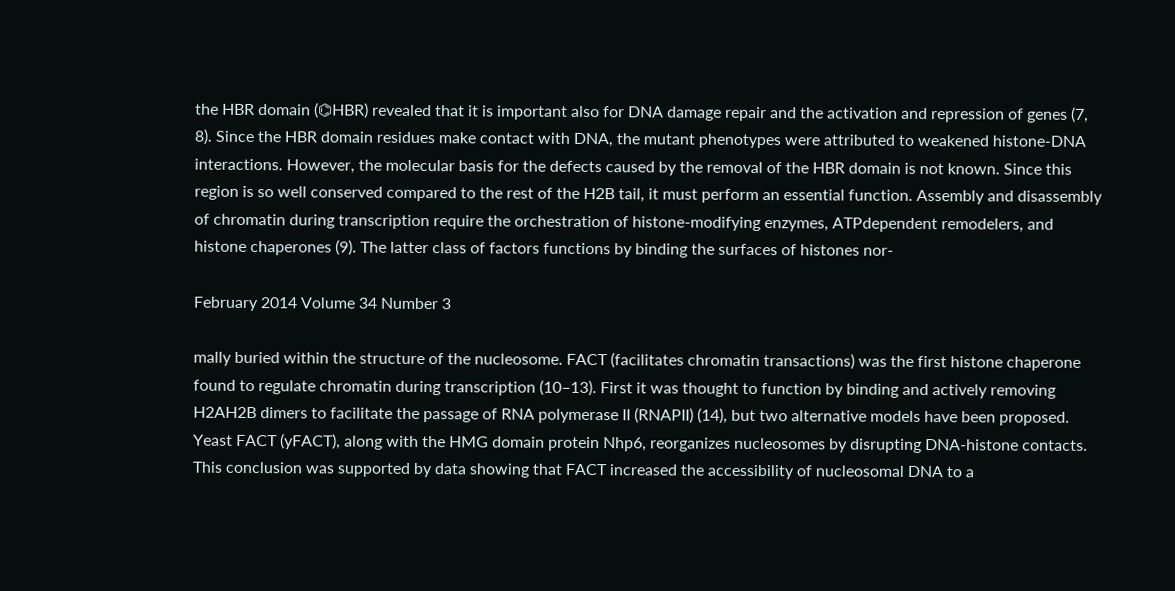the HBR domain (⌬HBR) revealed that it is important also for DNA damage repair and the activation and repression of genes (7, 8). Since the HBR domain residues make contact with DNA, the mutant phenotypes were attributed to weakened histone-DNA interactions. However, the molecular basis for the defects caused by the removal of the HBR domain is not known. Since this region is so well conserved compared to the rest of the H2B tail, it must perform an essential function. Assembly and disassembly of chromatin during transcription require the orchestration of histone-modifying enzymes, ATPdependent remodelers, and histone chaperones (9). The latter class of factors functions by binding the surfaces of histones nor-

February 2014 Volume 34 Number 3

mally buried within the structure of the nucleosome. FACT (facilitates chromatin transactions) was the first histone chaperone found to regulate chromatin during transcription (10–13). First it was thought to function by binding and actively removing H2AH2B dimers to facilitate the passage of RNA polymerase II (RNAPII) (14), but two alternative models have been proposed. Yeast FACT (yFACT), along with the HMG domain protein Nhp6, reorganizes nucleosomes by disrupting DNA-histone contacts. This conclusion was supported by data showing that FACT increased the accessibility of nucleosomal DNA to a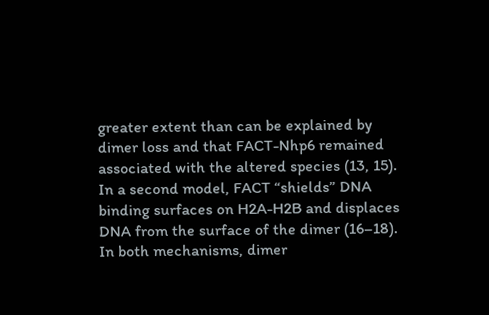greater extent than can be explained by dimer loss and that FACT-Nhp6 remained associated with the altered species (13, 15). In a second model, FACT “shields” DNA binding surfaces on H2A-H2B and displaces DNA from the surface of the dimer (16–18). In both mechanisms, dimer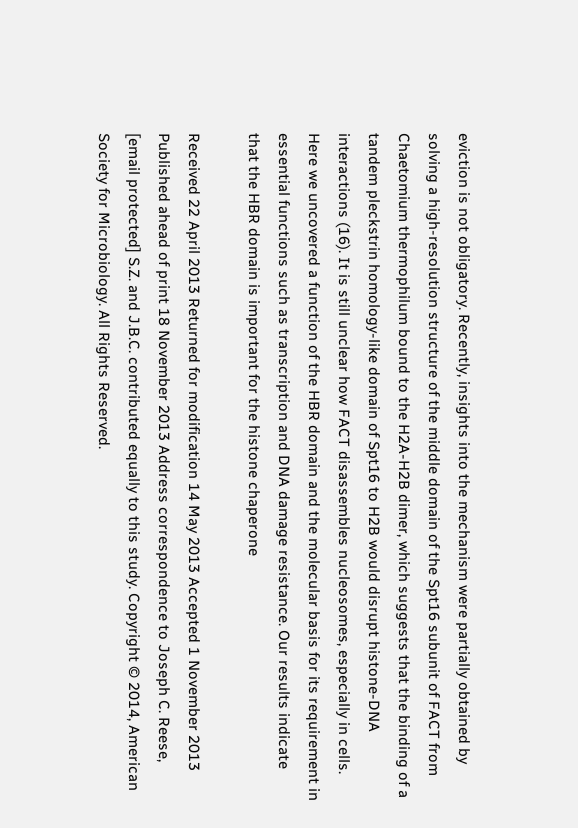eviction is not obligatory. Recently, insights into the mechanism were partially obtained by solving a high-resolution structure of the middle domain of the Spt16 subunit of FACT from Chaetomium thermophilum bound to the H2A-H2B dimer, which suggests that the binding of a tandem pleckstrin homology-like domain of Spt16 to H2B would disrupt histone-DNA interactions (16). It is still unclear how FACT disassembles nucleosomes, especially in cells. Here we uncovered a function of the HBR domain and the molecular basis for its requirement in essential functions such as transcription and DNA damage resistance. Our results indicate that the HBR domain is important for the histone chaperone

Received 22 April 2013 Returned for modification 14 May 2013 Accepted 1 November 2013 Published ahead of print 18 November 2013 Address correspondence to Joseph C. Reese, [email protected] S.Z. and J.B.C. contributed equally to this study. Copyright © 2014, American Society for Microbiology. All Rights Reserved.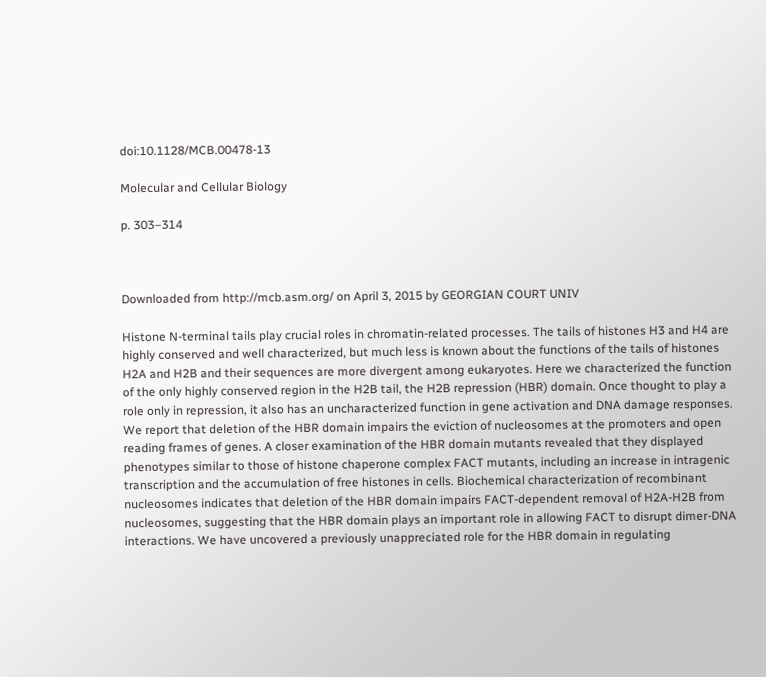doi:10.1128/MCB.00478-13

Molecular and Cellular Biology

p. 303–314



Downloaded from http://mcb.asm.org/ on April 3, 2015 by GEORGIAN COURT UNIV

Histone N-terminal tails play crucial roles in chromatin-related processes. The tails of histones H3 and H4 are highly conserved and well characterized, but much less is known about the functions of the tails of histones H2A and H2B and their sequences are more divergent among eukaryotes. Here we characterized the function of the only highly conserved region in the H2B tail, the H2B repression (HBR) domain. Once thought to play a role only in repression, it also has an uncharacterized function in gene activation and DNA damage responses. We report that deletion of the HBR domain impairs the eviction of nucleosomes at the promoters and open reading frames of genes. A closer examination of the HBR domain mutants revealed that they displayed phenotypes similar to those of histone chaperone complex FACT mutants, including an increase in intragenic transcription and the accumulation of free histones in cells. Biochemical characterization of recombinant nucleosomes indicates that deletion of the HBR domain impairs FACT-dependent removal of H2A-H2B from nucleosomes, suggesting that the HBR domain plays an important role in allowing FACT to disrupt dimer-DNA interactions. We have uncovered a previously unappreciated role for the HBR domain in regulating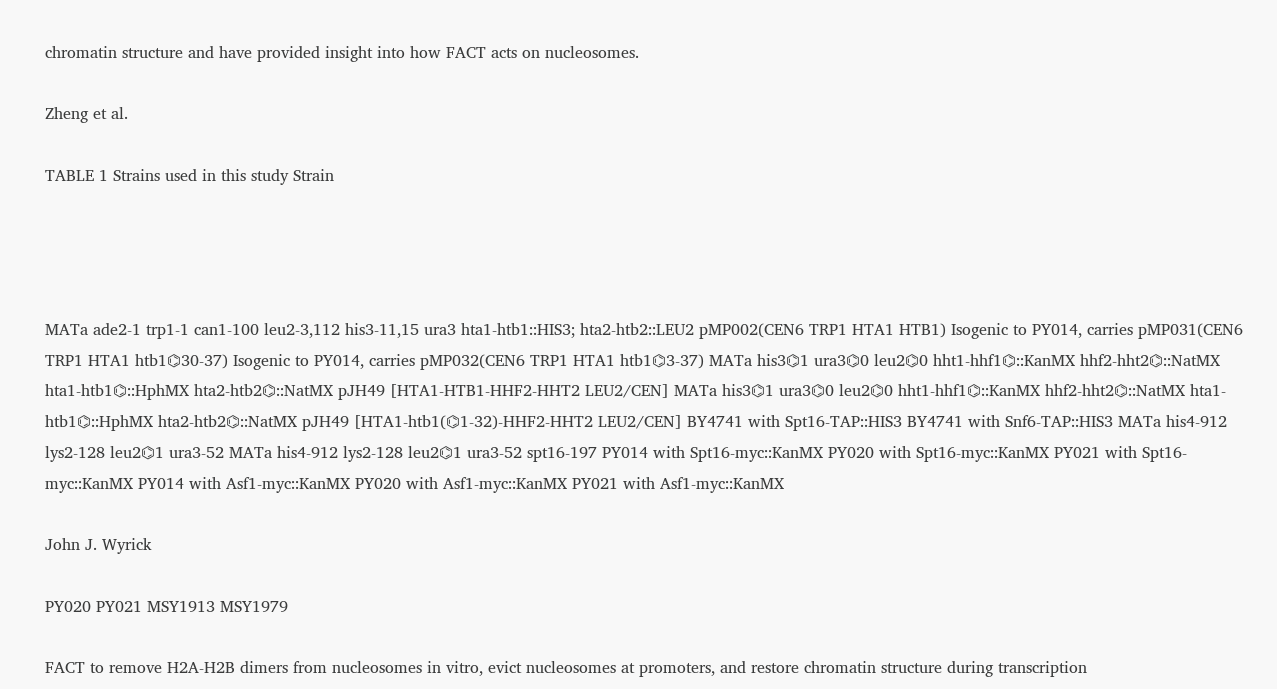chromatin structure and have provided insight into how FACT acts on nucleosomes.

Zheng et al.

TABLE 1 Strains used in this study Strain




MATa ade2-1 trp1-1 can1-100 leu2-3,112 his3-11,15 ura3 hta1-htb1::HIS3; hta2-htb2::LEU2 pMP002(CEN6 TRP1 HTA1 HTB1) Isogenic to PY014, carries pMP031(CEN6 TRP1 HTA1 htb1⌬30-37) Isogenic to PY014, carries pMP032(CEN6 TRP1 HTA1 htb1⌬3-37) MATa his3⌬1 ura3⌬0 leu2⌬0 hht1-hhf1⌬::KanMX hhf2-hht2⌬::NatMX hta1-htb1⌬::HphMX hta2-htb2⌬::NatMX pJH49 [HTA1-HTB1-HHF2-HHT2 LEU2/CEN] MATa his3⌬1 ura3⌬0 leu2⌬0 hht1-hhf1⌬::KanMX hhf2-hht2⌬::NatMX hta1-htb1⌬::HphMX hta2-htb2⌬::NatMX pJH49 [HTA1-htb1(⌬1-32)-HHF2-HHT2 LEU2/CEN] BY4741 with Spt16-TAP::HIS3 BY4741 with Snf6-TAP::HIS3 MATa his4-912 lys2-128 leu2⌬1 ura3-52 MATa his4-912 lys2-128 leu2⌬1 ura3-52 spt16-197 PY014 with Spt16-myc::KanMX PY020 with Spt16-myc::KanMX PY021 with Spt16-myc::KanMX PY014 with Asf1-myc::KanMX PY020 with Asf1-myc::KanMX PY021 with Asf1-myc::KanMX

John J. Wyrick

PY020 PY021 MSY1913 MSY1979

FACT to remove H2A-H2B dimers from nucleosomes in vitro, evict nucleosomes at promoters, and restore chromatin structure during transcription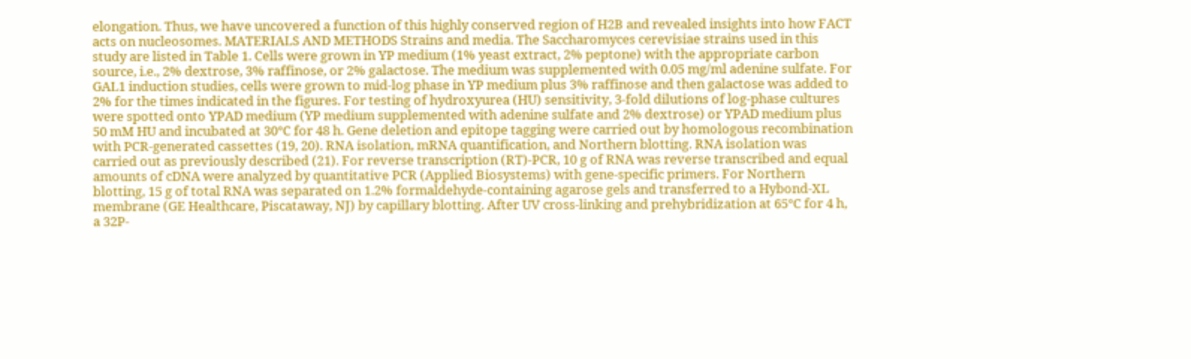elongation. Thus, we have uncovered a function of this highly conserved region of H2B and revealed insights into how FACT acts on nucleosomes. MATERIALS AND METHODS Strains and media. The Saccharomyces cerevisiae strains used in this study are listed in Table 1. Cells were grown in YP medium (1% yeast extract, 2% peptone) with the appropriate carbon source, i.e., 2% dextrose, 3% raffinose, or 2% galactose. The medium was supplemented with 0.05 mg/ml adenine sulfate. For GAL1 induction studies, cells were grown to mid-log phase in YP medium plus 3% raffinose and then galactose was added to 2% for the times indicated in the figures. For testing of hydroxyurea (HU) sensitivity, 3-fold dilutions of log-phase cultures were spotted onto YPAD medium (YP medium supplemented with adenine sulfate and 2% dextrose) or YPAD medium plus 50 mM HU and incubated at 30°C for 48 h. Gene deletion and epitope tagging were carried out by homologous recombination with PCR-generated cassettes (19, 20). RNA isolation, mRNA quantification, and Northern blotting. RNA isolation was carried out as previously described (21). For reverse transcription (RT)-PCR, 10 g of RNA was reverse transcribed and equal amounts of cDNA were analyzed by quantitative PCR (Applied Biosystems) with gene-specific primers. For Northern blotting, 15 g of total RNA was separated on 1.2% formaldehyde-containing agarose gels and transferred to a Hybond-XL membrane (GE Healthcare, Piscataway, NJ) by capillary blotting. After UV cross-linking and prehybridization at 65°C for 4 h, a 32P-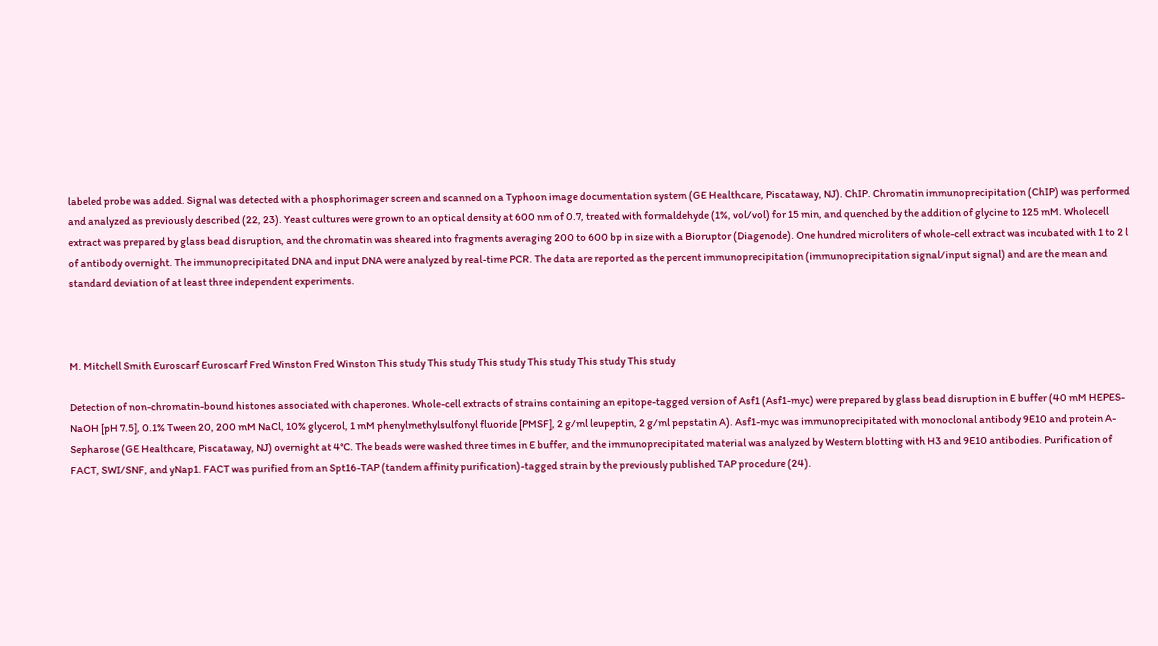labeled probe was added. Signal was detected with a phosphorimager screen and scanned on a Typhoon image documentation system (GE Healthcare, Piscataway, NJ). ChIP. Chromatin immunoprecipitation (ChIP) was performed and analyzed as previously described (22, 23). Yeast cultures were grown to an optical density at 600 nm of 0.7, treated with formaldehyde (1%, vol/vol) for 15 min, and quenched by the addition of glycine to 125 mM. Wholecell extract was prepared by glass bead disruption, and the chromatin was sheared into fragments averaging 200 to 600 bp in size with a Bioruptor (Diagenode). One hundred microliters of whole-cell extract was incubated with 1 to 2 l of antibody overnight. The immunoprecipitated DNA and input DNA were analyzed by real-time PCR. The data are reported as the percent immunoprecipitation (immunoprecipitation signal/input signal) and are the mean and standard deviation of at least three independent experiments.



M. Mitchell Smith Euroscarf Euroscarf Fred Winston Fred Winston This study This study This study This study This study This study

Detection of non-chromatin-bound histones associated with chaperones. Whole-cell extracts of strains containing an epitope-tagged version of Asf1 (Asf1-myc) were prepared by glass bead disruption in E buffer (40 mM HEPES-NaOH [pH 7.5], 0.1% Tween 20, 200 mM NaCl, 10% glycerol, 1 mM phenylmethylsulfonyl fluoride [PMSF], 2 g/ml leupeptin, 2 g/ml pepstatin A). Asf1-myc was immunoprecipitated with monoclonal antibody 9E10 and protein A-Sepharose (GE Healthcare, Piscataway, NJ) overnight at 4°C. The beads were washed three times in E buffer, and the immunoprecipitated material was analyzed by Western blotting with H3 and 9E10 antibodies. Purification of FACT, SWI/SNF, and yNap1. FACT was purified from an Spt16-TAP (tandem affinity purification)-tagged strain by the previously published TAP procedure (24).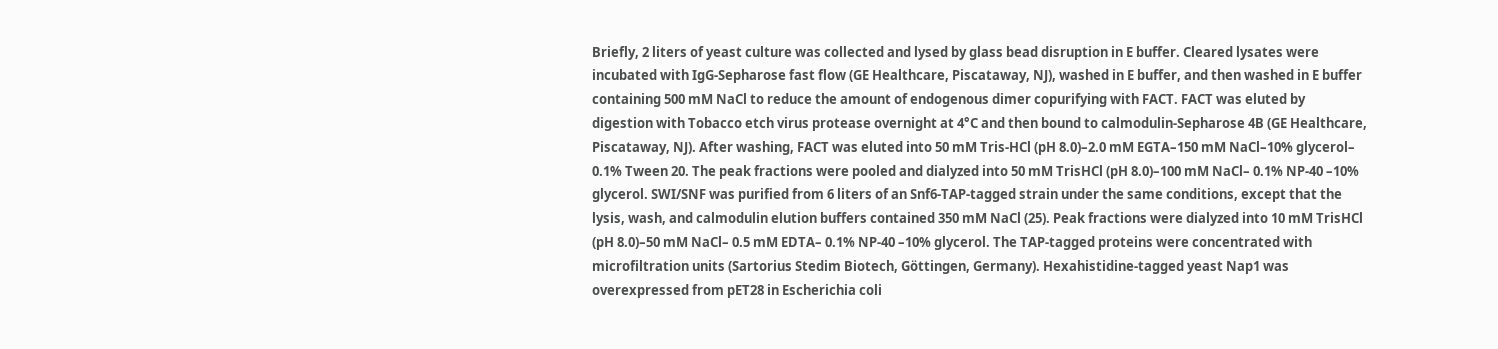Briefly, 2 liters of yeast culture was collected and lysed by glass bead disruption in E buffer. Cleared lysates were incubated with IgG-Sepharose fast flow (GE Healthcare, Piscataway, NJ), washed in E buffer, and then washed in E buffer containing 500 mM NaCl to reduce the amount of endogenous dimer copurifying with FACT. FACT was eluted by digestion with Tobacco etch virus protease overnight at 4°C and then bound to calmodulin-Sepharose 4B (GE Healthcare, Piscataway, NJ). After washing, FACT was eluted into 50 mM Tris-HCl (pH 8.0)–2.0 mM EGTA–150 mM NaCl–10% glycerol– 0.1% Tween 20. The peak fractions were pooled and dialyzed into 50 mM TrisHCl (pH 8.0)–100 mM NaCl– 0.1% NP-40 –10% glycerol. SWI/SNF was purified from 6 liters of an Snf6-TAP-tagged strain under the same conditions, except that the lysis, wash, and calmodulin elution buffers contained 350 mM NaCl (25). Peak fractions were dialyzed into 10 mM TrisHCl (pH 8.0)–50 mM NaCl– 0.5 mM EDTA– 0.1% NP-40 –10% glycerol. The TAP-tagged proteins were concentrated with microfiltration units (Sartorius Stedim Biotech, Göttingen, Germany). Hexahistidine-tagged yeast Nap1 was overexpressed from pET28 in Escherichia coli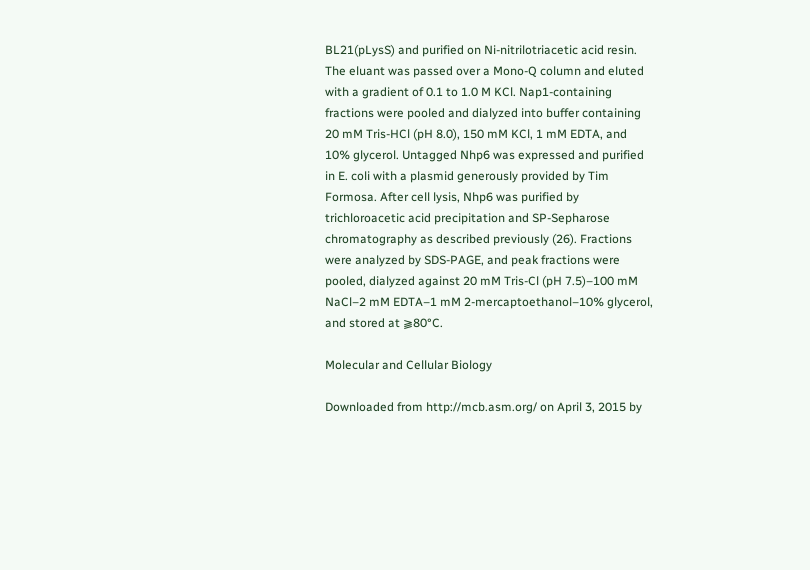BL21(pLysS) and purified on Ni-nitrilotriacetic acid resin. The eluant was passed over a Mono-Q column and eluted with a gradient of 0.1 to 1.0 M KCl. Nap1-containing fractions were pooled and dialyzed into buffer containing 20 mM Tris-HCl (pH 8.0), 150 mM KCl, 1 mM EDTA, and 10% glycerol. Untagged Nhp6 was expressed and purified in E. coli with a plasmid generously provided by Tim Formosa. After cell lysis, Nhp6 was purified by trichloroacetic acid precipitation and SP-Sepharose chromatography as described previously (26). Fractions were analyzed by SDS-PAGE, and peak fractions were pooled, dialyzed against 20 mM Tris-Cl (pH 7.5)–100 mM NaCl–2 mM EDTA–1 mM 2-mercaptoethanol–10% glycerol, and stored at ⫺80°C.

Molecular and Cellular Biology

Downloaded from http://mcb.asm.org/ on April 3, 2015 by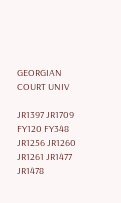GEORGIAN COURT UNIV

JR1397 JR1709 FY120 FY348 JR1256 JR1260 JR1261 JR1477 JR1478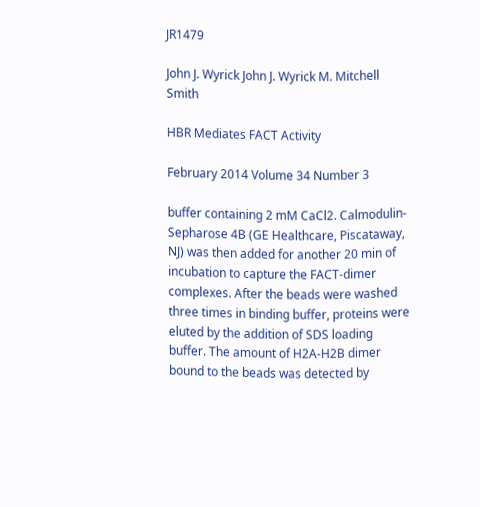JR1479

John J. Wyrick John J. Wyrick M. Mitchell Smith

HBR Mediates FACT Activity

February 2014 Volume 34 Number 3

buffer containing 2 mM CaCl2. Calmodulin-Sepharose 4B (GE Healthcare, Piscataway, NJ) was then added for another 20 min of incubation to capture the FACT-dimer complexes. After the beads were washed three times in binding buffer, proteins were eluted by the addition of SDS loading buffer. The amount of H2A-H2B dimer bound to the beads was detected by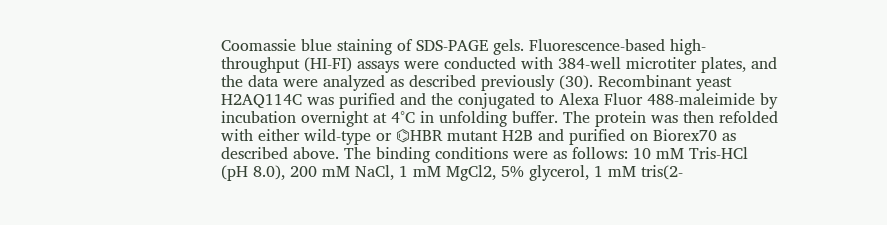Coomassie blue staining of SDS-PAGE gels. Fluorescence-based high-throughput (HI-FI) assays were conducted with 384-well microtiter plates, and the data were analyzed as described previously (30). Recombinant yeast H2AQ114C was purified and the conjugated to Alexa Fluor 488-maleimide by incubation overnight at 4°C in unfolding buffer. The protein was then refolded with either wild-type or ⌬HBR mutant H2B and purified on Biorex70 as described above. The binding conditions were as follows: 10 mM Tris-HCl (pH 8.0), 200 mM NaCl, 1 mM MgCl2, 5% glycerol, 1 mM tris(2-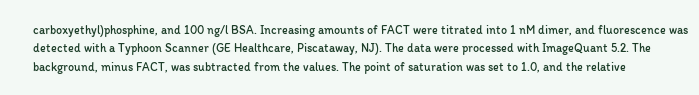carboxyethyl)phosphine, and 100 ng/l BSA. Increasing amounts of FACT were titrated into 1 nM dimer, and fluorescence was detected with a Typhoon Scanner (GE Healthcare, Piscataway, NJ). The data were processed with ImageQuant 5.2. The background, minus FACT, was subtracted from the values. The point of saturation was set to 1.0, and the relative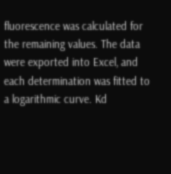fluorescence was calculated for the remaining values. The data were exported into Excel, and each determination was fitted to a logarithmic curve. Kd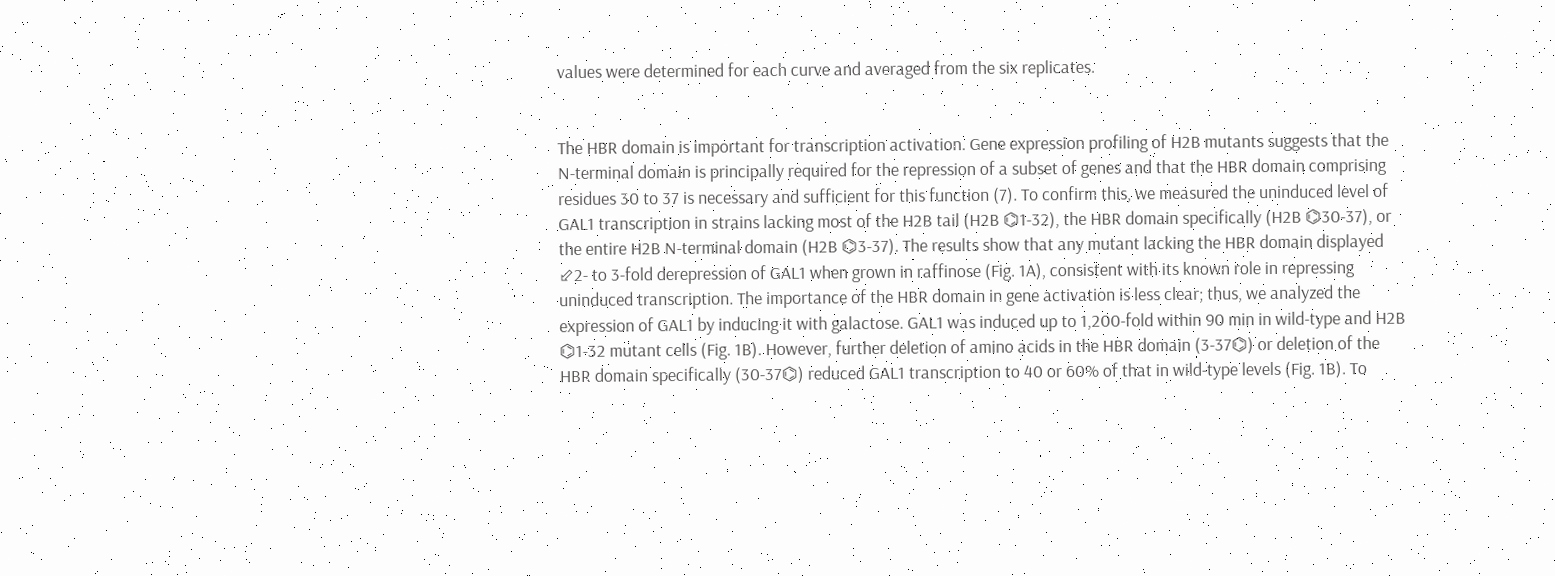values were determined for each curve and averaged from the six replicates.


The HBR domain is important for transcription activation. Gene expression profiling of H2B mutants suggests that the N-terminal domain is principally required for the repression of a subset of genes and that the HBR domain comprising residues 30 to 37 is necessary and sufficient for this function (7). To confirm this, we measured the uninduced level of GAL1 transcription in strains lacking most of the H2B tail (H2B ⌬1-32), the HBR domain specifically (H2B ⌬30-37), or the entire H2B N-terminal domain (H2B ⌬3-37). The results show that any mutant lacking the HBR domain displayed ⬃2- to 3-fold derepression of GAL1 when grown in raffinose (Fig. 1A), consistent with its known role in repressing uninduced transcription. The importance of the HBR domain in gene activation is less clear; thus, we analyzed the expression of GAL1 by inducing it with galactose. GAL1 was induced up to 1,200-fold within 90 min in wild-type and H2B ⌬1-32 mutant cells (Fig. 1B). However, further deletion of amino acids in the HBR domain (3-37⌬) or deletion of the HBR domain specifically (30-37⌬) reduced GAL1 transcription to 40 or 60% of that in wild-type levels (Fig. 1B). To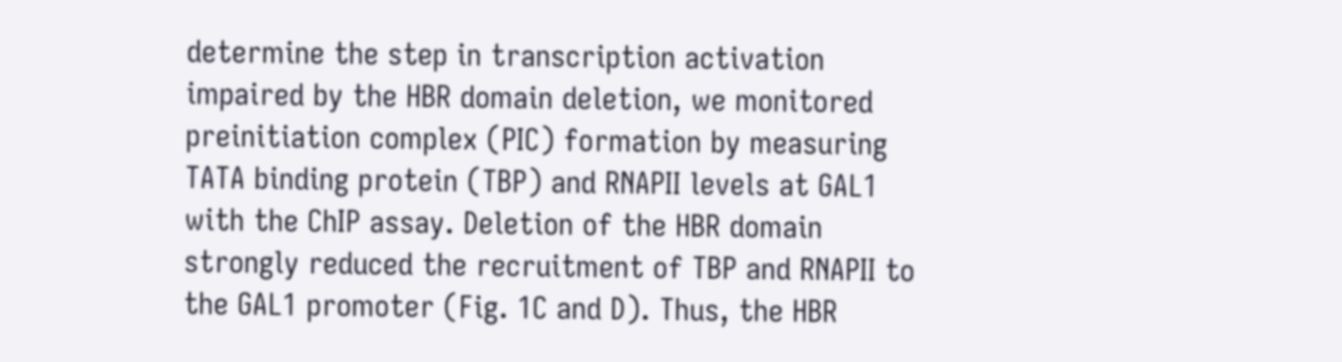determine the step in transcription activation impaired by the HBR domain deletion, we monitored preinitiation complex (PIC) formation by measuring TATA binding protein (TBP) and RNAPII levels at GAL1 with the ChIP assay. Deletion of the HBR domain strongly reduced the recruitment of TBP and RNAPII to the GAL1 promoter (Fig. 1C and D). Thus, the HBR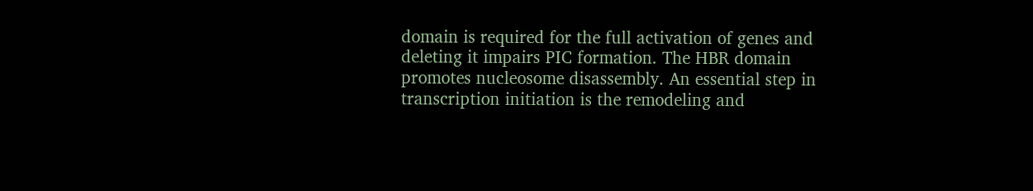domain is required for the full activation of genes and deleting it impairs PIC formation. The HBR domain promotes nucleosome disassembly. An essential step in transcription initiation is the remodeling and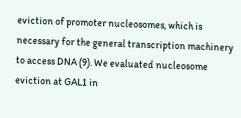eviction of promoter nucleosomes, which is necessary for the general transcription machinery to access DNA (9). We evaluated nucleosome eviction at GAL1 in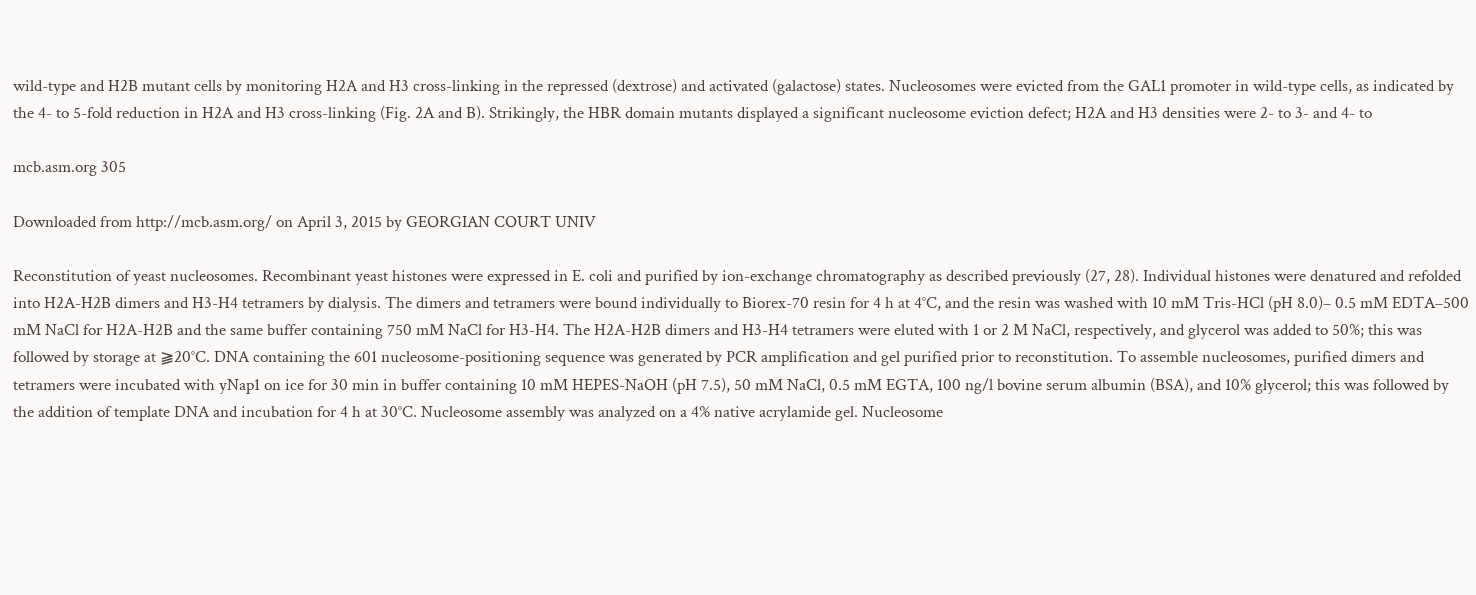wild-type and H2B mutant cells by monitoring H2A and H3 cross-linking in the repressed (dextrose) and activated (galactose) states. Nucleosomes were evicted from the GAL1 promoter in wild-type cells, as indicated by the 4- to 5-fold reduction in H2A and H3 cross-linking (Fig. 2A and B). Strikingly, the HBR domain mutants displayed a significant nucleosome eviction defect; H2A and H3 densities were 2- to 3- and 4- to

mcb.asm.org 305

Downloaded from http://mcb.asm.org/ on April 3, 2015 by GEORGIAN COURT UNIV

Reconstitution of yeast nucleosomes. Recombinant yeast histones were expressed in E. coli and purified by ion-exchange chromatography as described previously (27, 28). Individual histones were denatured and refolded into H2A-H2B dimers and H3-H4 tetramers by dialysis. The dimers and tetramers were bound individually to Biorex-70 resin for 4 h at 4°C, and the resin was washed with 10 mM Tris-HCl (pH 8.0)– 0.5 mM EDTA–500 mM NaCl for H2A-H2B and the same buffer containing 750 mM NaCl for H3-H4. The H2A-H2B dimers and H3-H4 tetramers were eluted with 1 or 2 M NaCl, respectively, and glycerol was added to 50%; this was followed by storage at ⫺20°C. DNA containing the 601 nucleosome-positioning sequence was generated by PCR amplification and gel purified prior to reconstitution. To assemble nucleosomes, purified dimers and tetramers were incubated with yNap1 on ice for 30 min in buffer containing 10 mM HEPES-NaOH (pH 7.5), 50 mM NaCl, 0.5 mM EGTA, 100 ng/l bovine serum albumin (BSA), and 10% glycerol; this was followed by the addition of template DNA and incubation for 4 h at 30°C. Nucleosome assembly was analyzed on a 4% native acrylamide gel. Nucleosome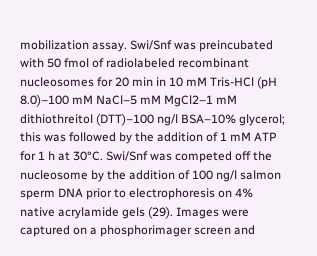mobilization assay. Swi/Snf was preincubated with 50 fmol of radiolabeled recombinant nucleosomes for 20 min in 10 mM Tris-HCl (pH 8.0)–100 mM NaCl–5 mM MgCl2–1 mM dithiothreitol (DTT)–100 ng/l BSA–10% glycerol; this was followed by the addition of 1 mM ATP for 1 h at 30°C. Swi/Snf was competed off the nucleosome by the addition of 100 ng/l salmon sperm DNA prior to electrophoresis on 4% native acrylamide gels (29). Images were captured on a phosphorimager screen and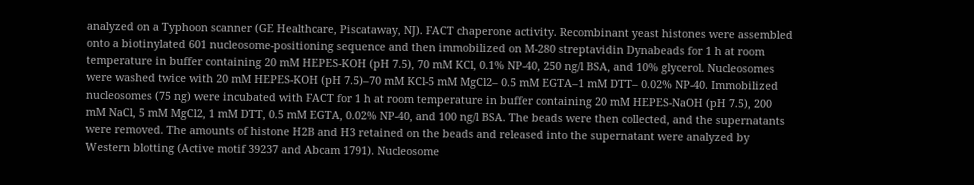analyzed on a Typhoon scanner (GE Healthcare, Piscataway, NJ). FACT chaperone activity. Recombinant yeast histones were assembled onto a biotinylated 601 nucleosome-positioning sequence and then immobilized on M-280 streptavidin Dynabeads for 1 h at room temperature in buffer containing 20 mM HEPES-KOH (pH 7.5), 70 mM KCl, 0.1% NP-40, 250 ng/l BSA, and 10% glycerol. Nucleosomes were washed twice with 20 mM HEPES-KOH (pH 7.5)–70 mM KCl-5 mM MgCl2– 0.5 mM EGTA–1 mM DTT– 0.02% NP-40. Immobilized nucleosomes (75 ng) were incubated with FACT for 1 h at room temperature in buffer containing 20 mM HEPES-NaOH (pH 7.5), 200 mM NaCl, 5 mM MgCl2, 1 mM DTT, 0.5 mM EGTA, 0.02% NP-40, and 100 ng/l BSA. The beads were then collected, and the supernatants were removed. The amounts of histone H2B and H3 retained on the beads and released into the supernatant were analyzed by Western blotting (Active motif 39237 and Abcam 1791). Nucleosome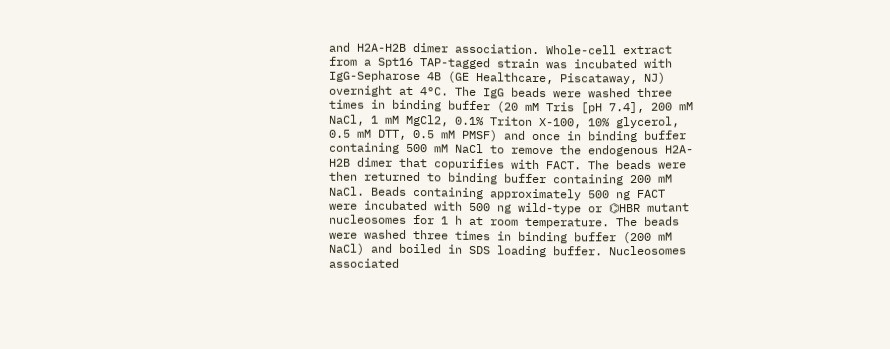and H2A-H2B dimer association. Whole-cell extract from a Spt16 TAP-tagged strain was incubated with IgG-Sepharose 4B (GE Healthcare, Piscataway, NJ) overnight at 4°C. The IgG beads were washed three times in binding buffer (20 mM Tris [pH 7.4], 200 mM NaCl, 1 mM MgCl2, 0.1% Triton X-100, 10% glycerol, 0.5 mM DTT, 0.5 mM PMSF) and once in binding buffer containing 500 mM NaCl to remove the endogenous H2A-H2B dimer that copurifies with FACT. The beads were then returned to binding buffer containing 200 mM NaCl. Beads containing approximately 500 ng FACT were incubated with 500 ng wild-type or ⌬HBR mutant nucleosomes for 1 h at room temperature. The beads were washed three times in binding buffer (200 mM NaCl) and boiled in SDS loading buffer. Nucleosomes associated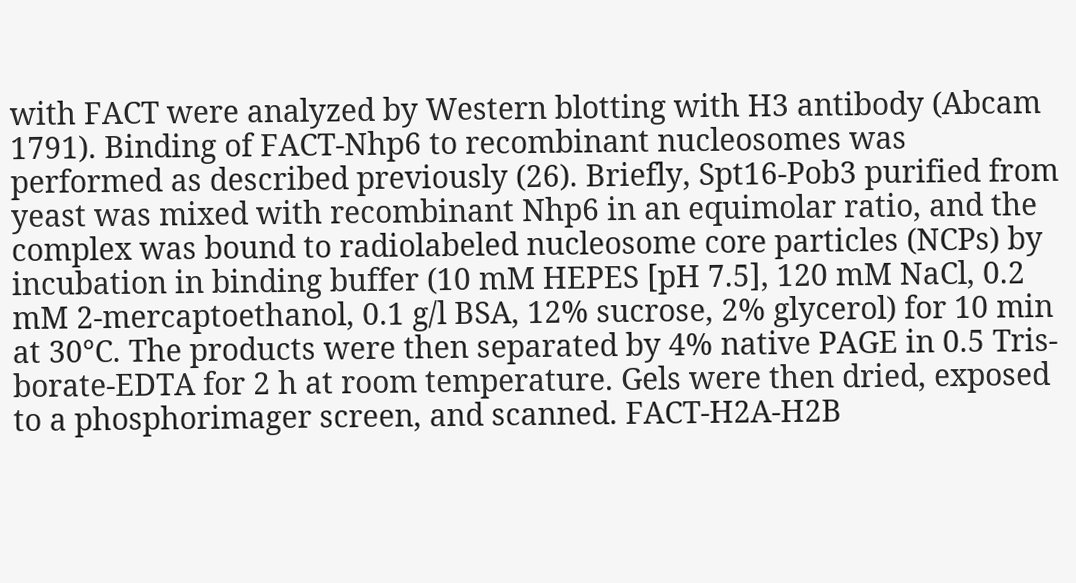with FACT were analyzed by Western blotting with H3 antibody (Abcam 1791). Binding of FACT-Nhp6 to recombinant nucleosomes was performed as described previously (26). Briefly, Spt16-Pob3 purified from yeast was mixed with recombinant Nhp6 in an equimolar ratio, and the complex was bound to radiolabeled nucleosome core particles (NCPs) by incubation in binding buffer (10 mM HEPES [pH 7.5], 120 mM NaCl, 0.2 mM 2-mercaptoethanol, 0.1 g/l BSA, 12% sucrose, 2% glycerol) for 10 min at 30°C. The products were then separated by 4% native PAGE in 0.5 Tris-borate-EDTA for 2 h at room temperature. Gels were then dried, exposed to a phosphorimager screen, and scanned. FACT-H2A-H2B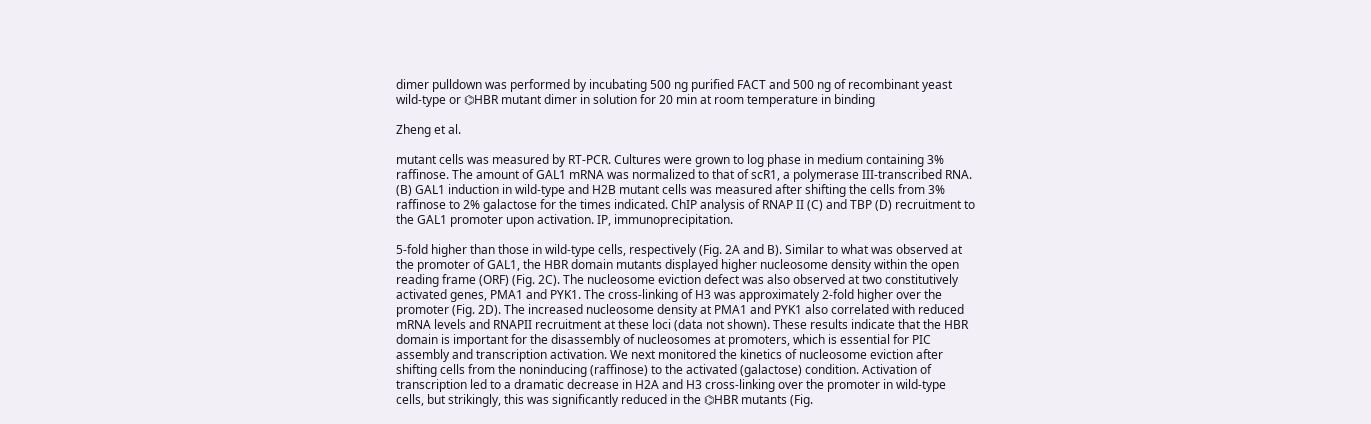dimer pulldown was performed by incubating 500 ng purified FACT and 500 ng of recombinant yeast wild-type or ⌬HBR mutant dimer in solution for 20 min at room temperature in binding

Zheng et al.

mutant cells was measured by RT-PCR. Cultures were grown to log phase in medium containing 3% raffinose. The amount of GAL1 mRNA was normalized to that of scR1, a polymerase III-transcribed RNA. (B) GAL1 induction in wild-type and H2B mutant cells was measured after shifting the cells from 3% raffinose to 2% galactose for the times indicated. ChIP analysis of RNAP II (C) and TBP (D) recruitment to the GAL1 promoter upon activation. IP, immunoprecipitation.

5-fold higher than those in wild-type cells, respectively (Fig. 2A and B). Similar to what was observed at the promoter of GAL1, the HBR domain mutants displayed higher nucleosome density within the open reading frame (ORF) (Fig. 2C). The nucleosome eviction defect was also observed at two constitutively activated genes, PMA1 and PYK1. The cross-linking of H3 was approximately 2-fold higher over the promoter (Fig. 2D). The increased nucleosome density at PMA1 and PYK1 also correlated with reduced mRNA levels and RNAPII recruitment at these loci (data not shown). These results indicate that the HBR domain is important for the disassembly of nucleosomes at promoters, which is essential for PIC assembly and transcription activation. We next monitored the kinetics of nucleosome eviction after shifting cells from the noninducing (raffinose) to the activated (galactose) condition. Activation of transcription led to a dramatic decrease in H2A and H3 cross-linking over the promoter in wild-type cells, but strikingly, this was significantly reduced in the ⌬HBR mutants (Fig.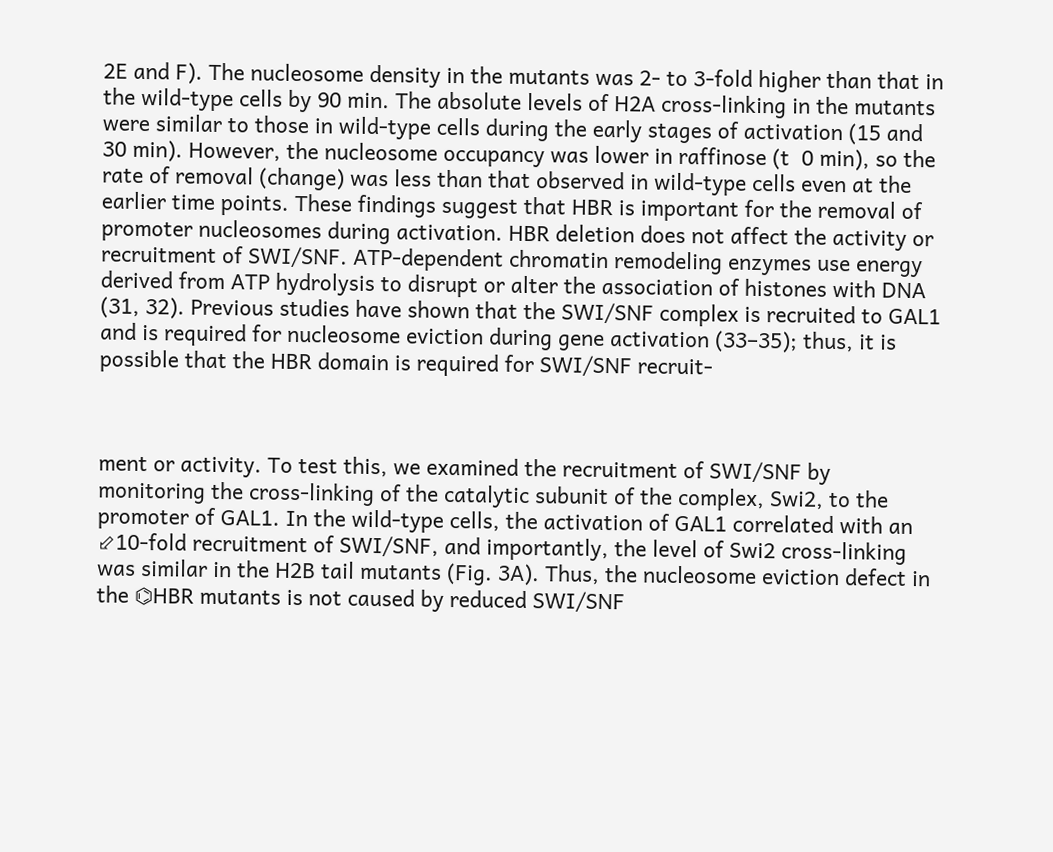2E and F). The nucleosome density in the mutants was 2- to 3-fold higher than that in the wild-type cells by 90 min. The absolute levels of H2A cross-linking in the mutants were similar to those in wild-type cells during the early stages of activation (15 and 30 min). However, the nucleosome occupancy was lower in raffinose (t  0 min), so the rate of removal (change) was less than that observed in wild-type cells even at the earlier time points. These findings suggest that HBR is important for the removal of promoter nucleosomes during activation. HBR deletion does not affect the activity or recruitment of SWI/SNF. ATP-dependent chromatin remodeling enzymes use energy derived from ATP hydrolysis to disrupt or alter the association of histones with DNA (31, 32). Previous studies have shown that the SWI/SNF complex is recruited to GAL1 and is required for nucleosome eviction during gene activation (33–35); thus, it is possible that the HBR domain is required for SWI/SNF recruit-



ment or activity. To test this, we examined the recruitment of SWI/SNF by monitoring the cross-linking of the catalytic subunit of the complex, Swi2, to the promoter of GAL1. In the wild-type cells, the activation of GAL1 correlated with an ⬃10-fold recruitment of SWI/SNF, and importantly, the level of Swi2 cross-linking was similar in the H2B tail mutants (Fig. 3A). Thus, the nucleosome eviction defect in the ⌬HBR mutants is not caused by reduced SWI/SNF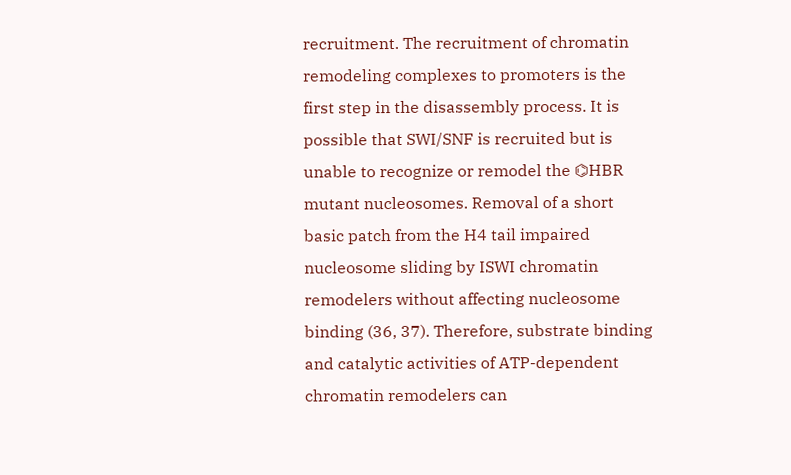recruitment. The recruitment of chromatin remodeling complexes to promoters is the first step in the disassembly process. It is possible that SWI/SNF is recruited but is unable to recognize or remodel the ⌬HBR mutant nucleosomes. Removal of a short basic patch from the H4 tail impaired nucleosome sliding by ISWI chromatin remodelers without affecting nucleosome binding (36, 37). Therefore, substrate binding and catalytic activities of ATP-dependent chromatin remodelers can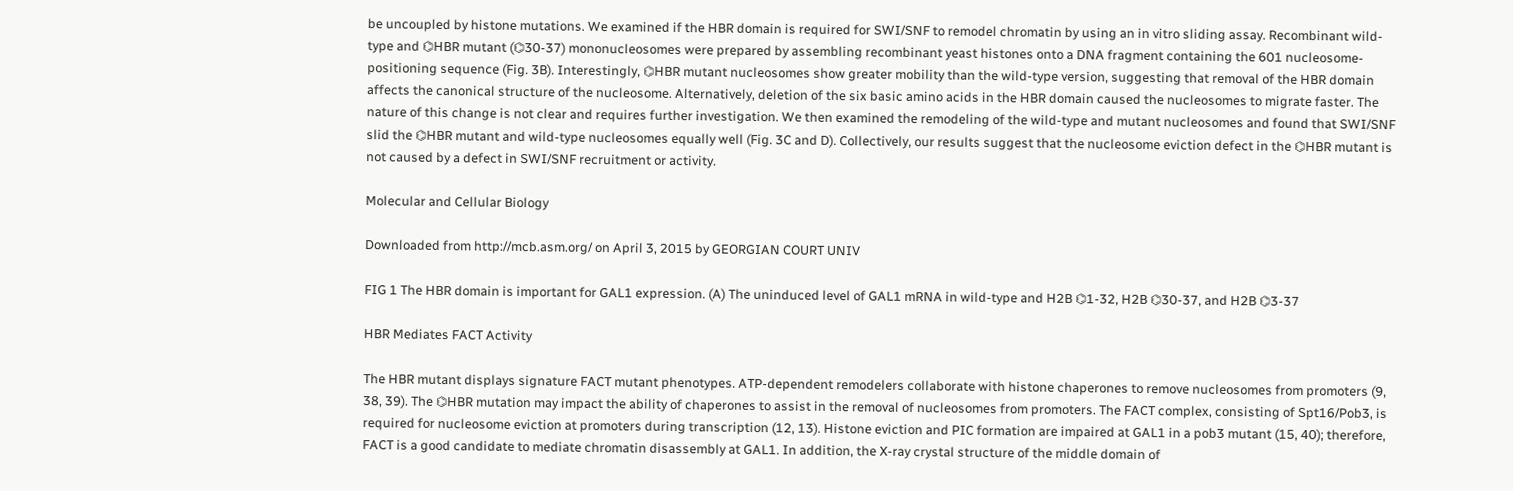be uncoupled by histone mutations. We examined if the HBR domain is required for SWI/SNF to remodel chromatin by using an in vitro sliding assay. Recombinant wild-type and ⌬HBR mutant (⌬30-37) mononucleosomes were prepared by assembling recombinant yeast histones onto a DNA fragment containing the 601 nucleosome-positioning sequence (Fig. 3B). Interestingly, ⌬HBR mutant nucleosomes show greater mobility than the wild-type version, suggesting that removal of the HBR domain affects the canonical structure of the nucleosome. Alternatively, deletion of the six basic amino acids in the HBR domain caused the nucleosomes to migrate faster. The nature of this change is not clear and requires further investigation. We then examined the remodeling of the wild-type and mutant nucleosomes and found that SWI/SNF slid the ⌬HBR mutant and wild-type nucleosomes equally well (Fig. 3C and D). Collectively, our results suggest that the nucleosome eviction defect in the ⌬HBR mutant is not caused by a defect in SWI/SNF recruitment or activity.

Molecular and Cellular Biology

Downloaded from http://mcb.asm.org/ on April 3, 2015 by GEORGIAN COURT UNIV

FIG 1 The HBR domain is important for GAL1 expression. (A) The uninduced level of GAL1 mRNA in wild-type and H2B ⌬1-32, H2B ⌬30-37, and H2B ⌬3-37

HBR Mediates FACT Activity

The HBR mutant displays signature FACT mutant phenotypes. ATP-dependent remodelers collaborate with histone chaperones to remove nucleosomes from promoters (9, 38, 39). The ⌬HBR mutation may impact the ability of chaperones to assist in the removal of nucleosomes from promoters. The FACT complex, consisting of Spt16/Pob3, is required for nucleosome eviction at promoters during transcription (12, 13). Histone eviction and PIC formation are impaired at GAL1 in a pob3 mutant (15, 40); therefore, FACT is a good candidate to mediate chromatin disassembly at GAL1. In addition, the X-ray crystal structure of the middle domain of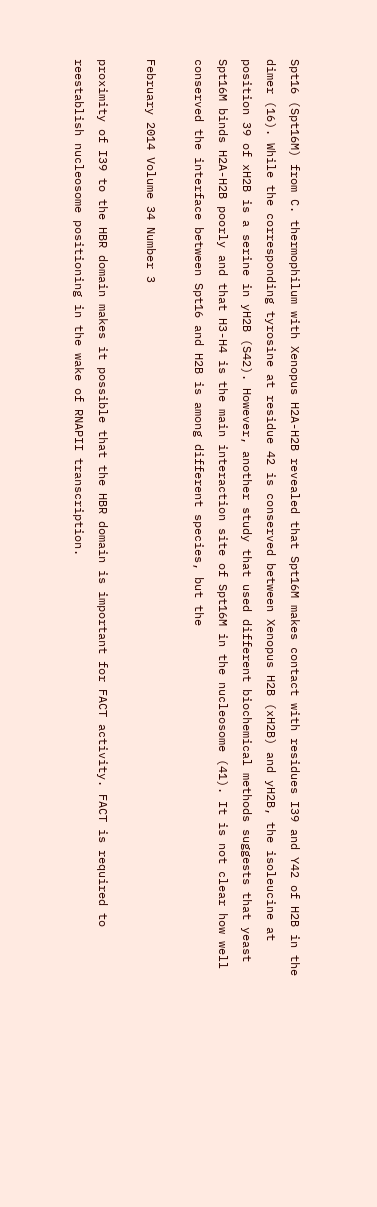Spt16 (Spt16M) from C. thermophilum with Xenopus H2A-H2B revealed that Spt16M makes contact with residues I39 and Y42 of H2B in the dimer (16). While the corresponding tyrosine at residue 42 is conserved between Xenopus H2B (xH2B) and yH2B, the isoleucine at position 39 of xH2B is a serine in yH2B (S42). However, another study that used different biochemical methods suggests that yeast Spt16M binds H2A-H2B poorly and that H3-H4 is the main interaction site of Spt16M in the nucleosome (41). It is not clear how well conserved the interface between Spt16 and H2B is among different species, but the

February 2014 Volume 34 Number 3

proximity of I39 to the HBR domain makes it possible that the HBR domain is important for FACT activity. FACT is required to reestablish nucleosome positioning in the wake of RNAPII transcription.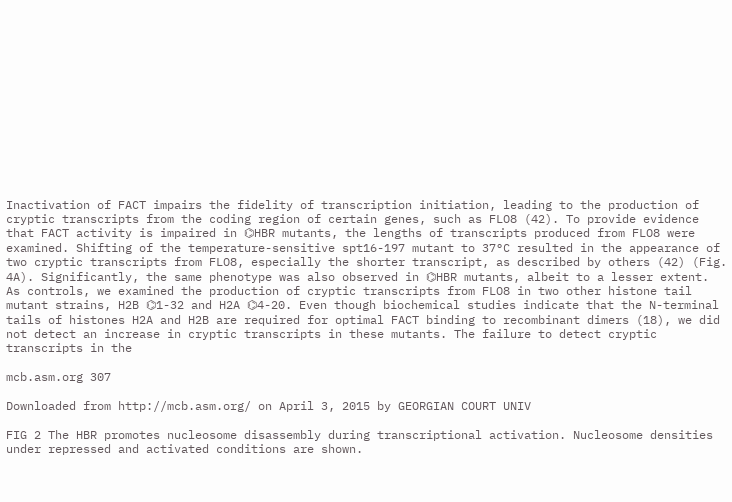Inactivation of FACT impairs the fidelity of transcription initiation, leading to the production of cryptic transcripts from the coding region of certain genes, such as FLO8 (42). To provide evidence that FACT activity is impaired in ⌬HBR mutants, the lengths of transcripts produced from FLO8 were examined. Shifting of the temperature-sensitive spt16-197 mutant to 37°C resulted in the appearance of two cryptic transcripts from FLO8, especially the shorter transcript, as described by others (42) (Fig. 4A). Significantly, the same phenotype was also observed in ⌬HBR mutants, albeit to a lesser extent. As controls, we examined the production of cryptic transcripts from FLO8 in two other histone tail mutant strains, H2B ⌬1-32 and H2A ⌬4-20. Even though biochemical studies indicate that the N-terminal tails of histones H2A and H2B are required for optimal FACT binding to recombinant dimers (18), we did not detect an increase in cryptic transcripts in these mutants. The failure to detect cryptic transcripts in the

mcb.asm.org 307

Downloaded from http://mcb.asm.org/ on April 3, 2015 by GEORGIAN COURT UNIV

FIG 2 The HBR promotes nucleosome disassembly during transcriptional activation. Nucleosome densities under repressed and activated conditions are shown.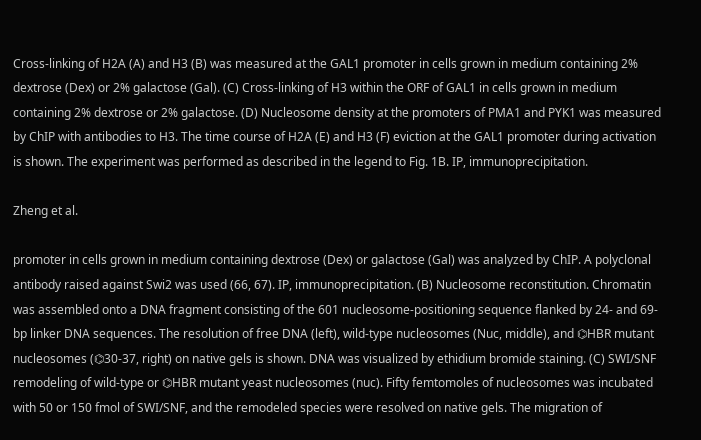Cross-linking of H2A (A) and H3 (B) was measured at the GAL1 promoter in cells grown in medium containing 2% dextrose (Dex) or 2% galactose (Gal). (C) Cross-linking of H3 within the ORF of GAL1 in cells grown in medium containing 2% dextrose or 2% galactose. (D) Nucleosome density at the promoters of PMA1 and PYK1 was measured by ChIP with antibodies to H3. The time course of H2A (E) and H3 (F) eviction at the GAL1 promoter during activation is shown. The experiment was performed as described in the legend to Fig. 1B. IP, immunoprecipitation.

Zheng et al.

promoter in cells grown in medium containing dextrose (Dex) or galactose (Gal) was analyzed by ChIP. A polyclonal antibody raised against Swi2 was used (66, 67). IP, immunoprecipitation. (B) Nucleosome reconstitution. Chromatin was assembled onto a DNA fragment consisting of the 601 nucleosome-positioning sequence flanked by 24- and 69-bp linker DNA sequences. The resolution of free DNA (left), wild-type nucleosomes (Nuc, middle), and ⌬HBR mutant nucleosomes (⌬30-37, right) on native gels is shown. DNA was visualized by ethidium bromide staining. (C) SWI/SNF remodeling of wild-type or ⌬HBR mutant yeast nucleosomes (nuc). Fifty femtomoles of nucleosomes was incubated with 50 or 150 fmol of SWI/SNF, and the remodeled species were resolved on native gels. The migration of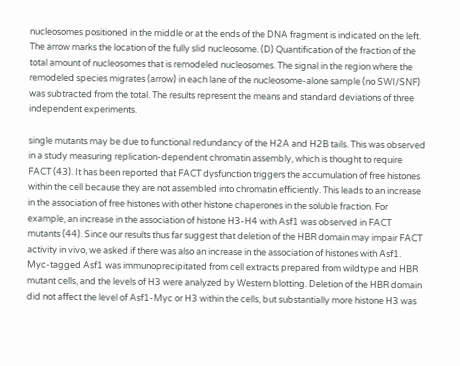nucleosomes positioned in the middle or at the ends of the DNA fragment is indicated on the left. The arrow marks the location of the fully slid nucleosome. (D) Quantification of the fraction of the total amount of nucleosomes that is remodeled nucleosomes. The signal in the region where the remodeled species migrates (arrow) in each lane of the nucleosome-alone sample (no SWI/SNF) was subtracted from the total. The results represent the means and standard deviations of three independent experiments.

single mutants may be due to functional redundancy of the H2A and H2B tails. This was observed in a study measuring replication-dependent chromatin assembly, which is thought to require FACT (43). It has been reported that FACT dysfunction triggers the accumulation of free histones within the cell because they are not assembled into chromatin efficiently. This leads to an increase in the association of free histones with other histone chaperones in the soluble fraction. For example, an increase in the association of histone H3-H4 with Asf1 was observed in FACT mutants (44). Since our results thus far suggest that deletion of the HBR domain may impair FACT activity in vivo, we asked if there was also an increase in the association of histones with Asf1. Myc-tagged Asf1 was immunoprecipitated from cell extracts prepared from wildtype and HBR mutant cells, and the levels of H3 were analyzed by Western blotting. Deletion of the HBR domain did not affect the level of Asf1-Myc or H3 within the cells, but substantially more histone H3 was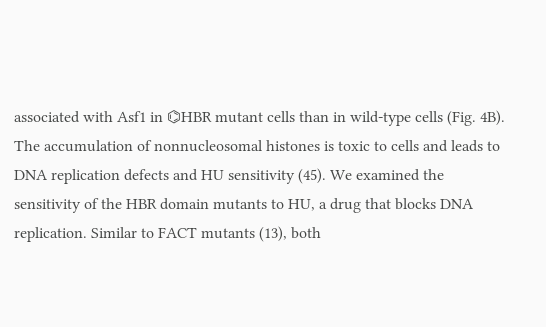associated with Asf1 in ⌬HBR mutant cells than in wild-type cells (Fig. 4B). The accumulation of nonnucleosomal histones is toxic to cells and leads to DNA replication defects and HU sensitivity (45). We examined the sensitivity of the HBR domain mutants to HU, a drug that blocks DNA replication. Similar to FACT mutants (13), both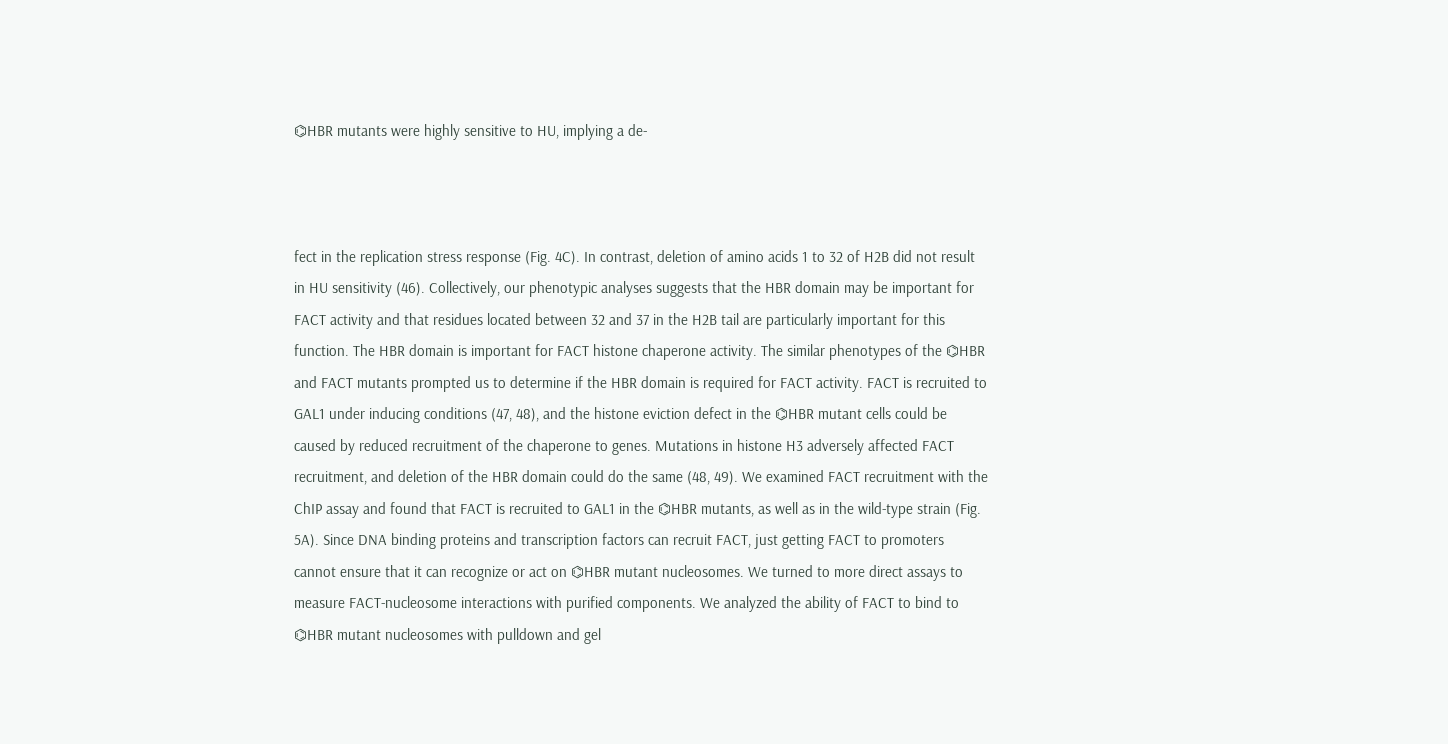⌬HBR mutants were highly sensitive to HU, implying a de-



fect in the replication stress response (Fig. 4C). In contrast, deletion of amino acids 1 to 32 of H2B did not result in HU sensitivity (46). Collectively, our phenotypic analyses suggests that the HBR domain may be important for FACT activity and that residues located between 32 and 37 in the H2B tail are particularly important for this function. The HBR domain is important for FACT histone chaperone activity. The similar phenotypes of the ⌬HBR and FACT mutants prompted us to determine if the HBR domain is required for FACT activity. FACT is recruited to GAL1 under inducing conditions (47, 48), and the histone eviction defect in the ⌬HBR mutant cells could be caused by reduced recruitment of the chaperone to genes. Mutations in histone H3 adversely affected FACT recruitment, and deletion of the HBR domain could do the same (48, 49). We examined FACT recruitment with the ChIP assay and found that FACT is recruited to GAL1 in the ⌬HBR mutants, as well as in the wild-type strain (Fig. 5A). Since DNA binding proteins and transcription factors can recruit FACT, just getting FACT to promoters cannot ensure that it can recognize or act on ⌬HBR mutant nucleosomes. We turned to more direct assays to measure FACT-nucleosome interactions with purified components. We analyzed the ability of FACT to bind to ⌬HBR mutant nucleosomes with pulldown and gel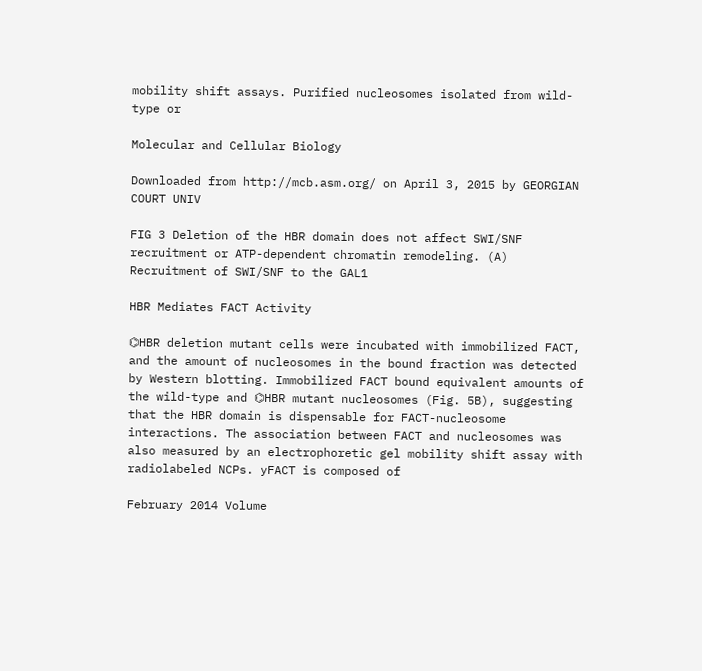mobility shift assays. Purified nucleosomes isolated from wild-type or

Molecular and Cellular Biology

Downloaded from http://mcb.asm.org/ on April 3, 2015 by GEORGIAN COURT UNIV

FIG 3 Deletion of the HBR domain does not affect SWI/SNF recruitment or ATP-dependent chromatin remodeling. (A) Recruitment of SWI/SNF to the GAL1

HBR Mediates FACT Activity

⌬HBR deletion mutant cells were incubated with immobilized FACT, and the amount of nucleosomes in the bound fraction was detected by Western blotting. Immobilized FACT bound equivalent amounts of the wild-type and ⌬HBR mutant nucleosomes (Fig. 5B), suggesting that the HBR domain is dispensable for FACT-nucleosome interactions. The association between FACT and nucleosomes was also measured by an electrophoretic gel mobility shift assay with radiolabeled NCPs. yFACT is composed of

February 2014 Volume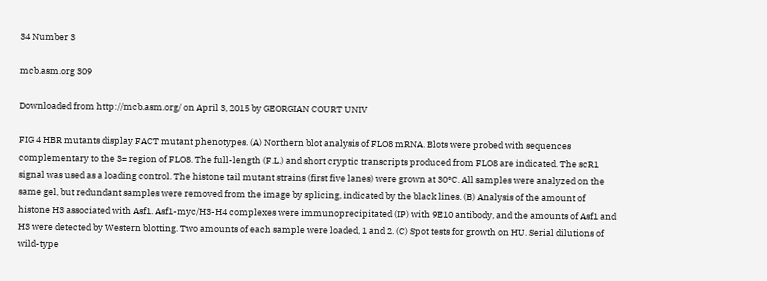34 Number 3

mcb.asm.org 309

Downloaded from http://mcb.asm.org/ on April 3, 2015 by GEORGIAN COURT UNIV

FIG 4 HBR mutants display FACT mutant phenotypes. (A) Northern blot analysis of FLO8 mRNA. Blots were probed with sequences complementary to the 3= region of FLO8. The full-length (F.L.) and short cryptic transcripts produced from FLO8 are indicated. The scR1 signal was used as a loading control. The histone tail mutant strains (first five lanes) were grown at 30°C. All samples were analyzed on the same gel, but redundant samples were removed from the image by splicing, indicated by the black lines. (B) Analysis of the amount of histone H3 associated with Asf1. Asf1-myc/H3-H4 complexes were immunoprecipitated (IP) with 9E10 antibody, and the amounts of Asf1 and H3 were detected by Western blotting. Two amounts of each sample were loaded, 1 and 2. (C) Spot tests for growth on HU. Serial dilutions of wild-type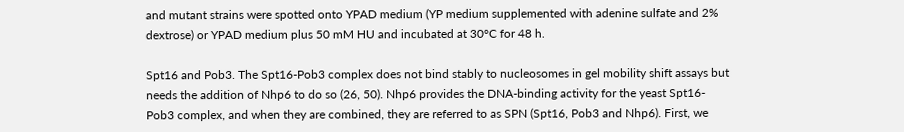and mutant strains were spotted onto YPAD medium (YP medium supplemented with adenine sulfate and 2% dextrose) or YPAD medium plus 50 mM HU and incubated at 30°C for 48 h.

Spt16 and Pob3. The Spt16-Pob3 complex does not bind stably to nucleosomes in gel mobility shift assays but needs the addition of Nhp6 to do so (26, 50). Nhp6 provides the DNA-binding activity for the yeast Spt16-Pob3 complex, and when they are combined, they are referred to as SPN (Spt16, Pob3 and Nhp6). First, we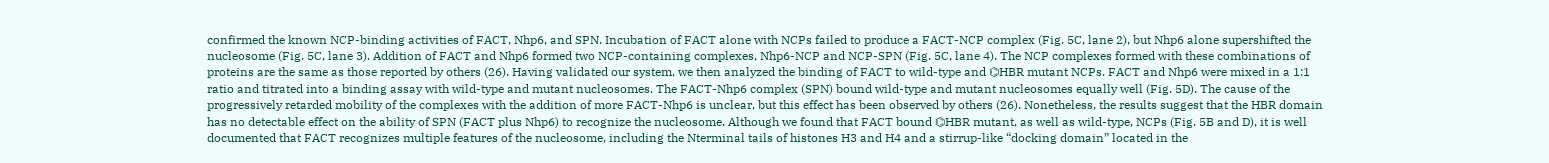confirmed the known NCP-binding activities of FACT, Nhp6, and SPN. Incubation of FACT alone with NCPs failed to produce a FACT-NCP complex (Fig. 5C, lane 2), but Nhp6 alone supershifted the nucleosome (Fig. 5C, lane 3). Addition of FACT and Nhp6 formed two NCP-containing complexes, Nhp6-NCP and NCP-SPN (Fig. 5C, lane 4). The NCP complexes formed with these combinations of proteins are the same as those reported by others (26). Having validated our system, we then analyzed the binding of FACT to wild-type and ⌬HBR mutant NCPs. FACT and Nhp6 were mixed in a 1:1 ratio and titrated into a binding assay with wild-type and mutant nucleosomes. The FACT-Nhp6 complex (SPN) bound wild-type and mutant nucleosomes equally well (Fig. 5D). The cause of the progressively retarded mobility of the complexes with the addition of more FACT-Nhp6 is unclear, but this effect has been observed by others (26). Nonetheless, the results suggest that the HBR domain has no detectable effect on the ability of SPN (FACT plus Nhp6) to recognize the nucleosome. Although we found that FACT bound ⌬HBR mutant, as well as wild-type, NCPs (Fig. 5B and D), it is well documented that FACT recognizes multiple features of the nucleosome, including the Nterminal tails of histones H3 and H4 and a stirrup-like “docking domain” located in the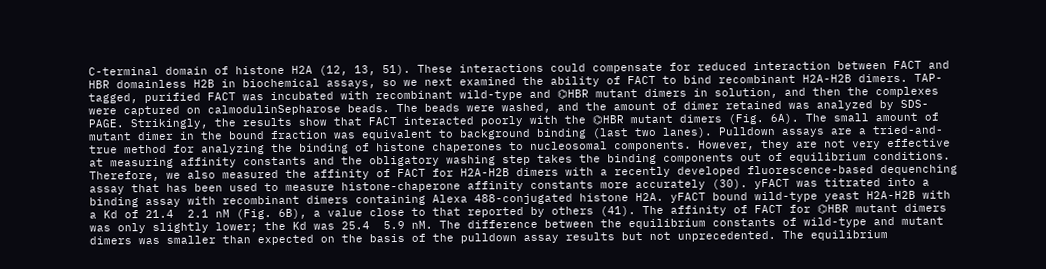C-terminal domain of histone H2A (12, 13, 51). These interactions could compensate for reduced interaction between FACT and HBR domainless H2B in biochemical assays, so we next examined the ability of FACT to bind recombinant H2A-H2B dimers. TAP-tagged, purified FACT was incubated with recombinant wild-type and ⌬HBR mutant dimers in solution, and then the complexes were captured on calmodulinSepharose beads. The beads were washed, and the amount of dimer retained was analyzed by SDS-PAGE. Strikingly, the results show that FACT interacted poorly with the ⌬HBR mutant dimers (Fig. 6A). The small amount of mutant dimer in the bound fraction was equivalent to background binding (last two lanes). Pulldown assays are a tried-and-true method for analyzing the binding of histone chaperones to nucleosomal components. However, they are not very effective at measuring affinity constants and the obligatory washing step takes the binding components out of equilibrium conditions. Therefore, we also measured the affinity of FACT for H2A-H2B dimers with a recently developed fluorescence-based dequenching assay that has been used to measure histone-chaperone affinity constants more accurately (30). yFACT was titrated into a binding assay with recombinant dimers containing Alexa 488-conjugated histone H2A. yFACT bound wild-type yeast H2A-H2B with a Kd of 21.4  2.1 nM (Fig. 6B), a value close to that reported by others (41). The affinity of FACT for ⌬HBR mutant dimers was only slightly lower; the Kd was 25.4  5.9 nM. The difference between the equilibrium constants of wild-type and mutant dimers was smaller than expected on the basis of the pulldown assay results but not unprecedented. The equilibrium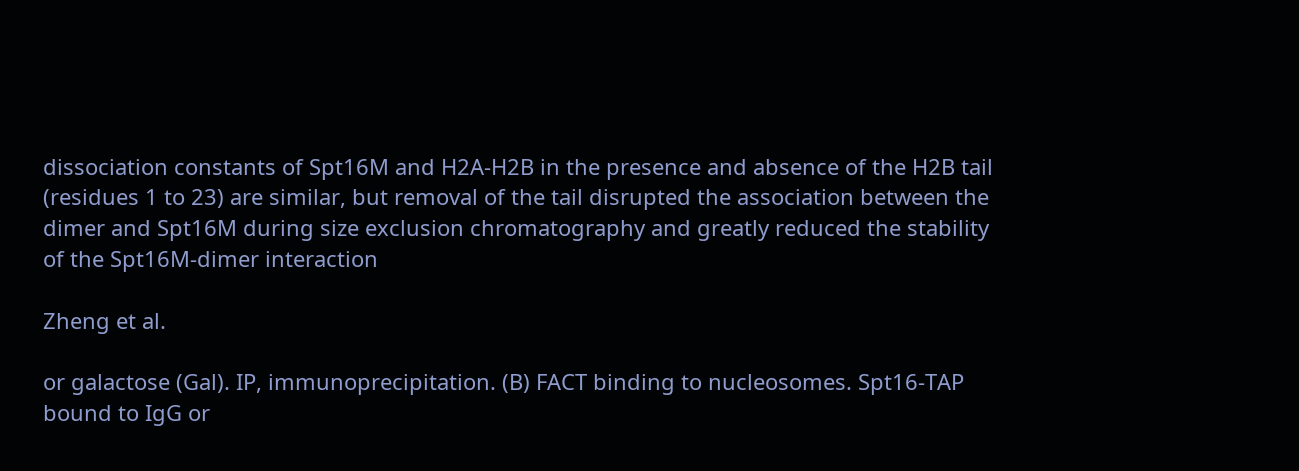dissociation constants of Spt16M and H2A-H2B in the presence and absence of the H2B tail (residues 1 to 23) are similar, but removal of the tail disrupted the association between the dimer and Spt16M during size exclusion chromatography and greatly reduced the stability of the Spt16M-dimer interaction

Zheng et al.

or galactose (Gal). IP, immunoprecipitation. (B) FACT binding to nucleosomes. Spt16-TAP bound to IgG or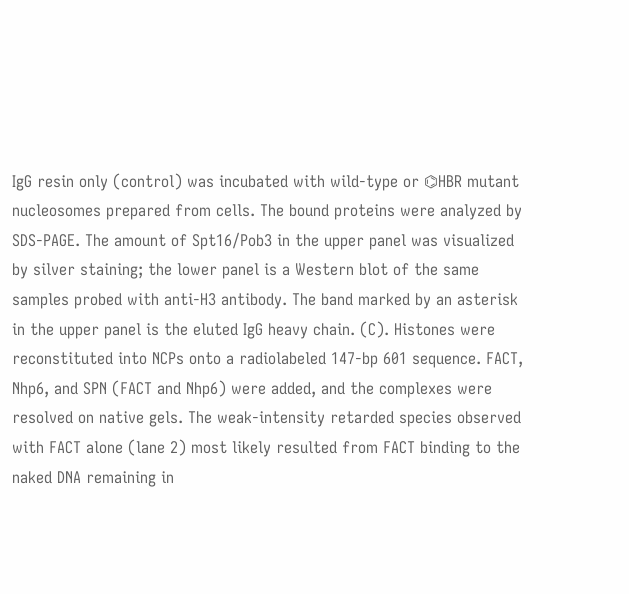IgG resin only (control) was incubated with wild-type or ⌬HBR mutant nucleosomes prepared from cells. The bound proteins were analyzed by SDS-PAGE. The amount of Spt16/Pob3 in the upper panel was visualized by silver staining; the lower panel is a Western blot of the same samples probed with anti-H3 antibody. The band marked by an asterisk in the upper panel is the eluted IgG heavy chain. (C). Histones were reconstituted into NCPs onto a radiolabeled 147-bp 601 sequence. FACT, Nhp6, and SPN (FACT and Nhp6) were added, and the complexes were resolved on native gels. The weak-intensity retarded species observed with FACT alone (lane 2) most likely resulted from FACT binding to the naked DNA remaining in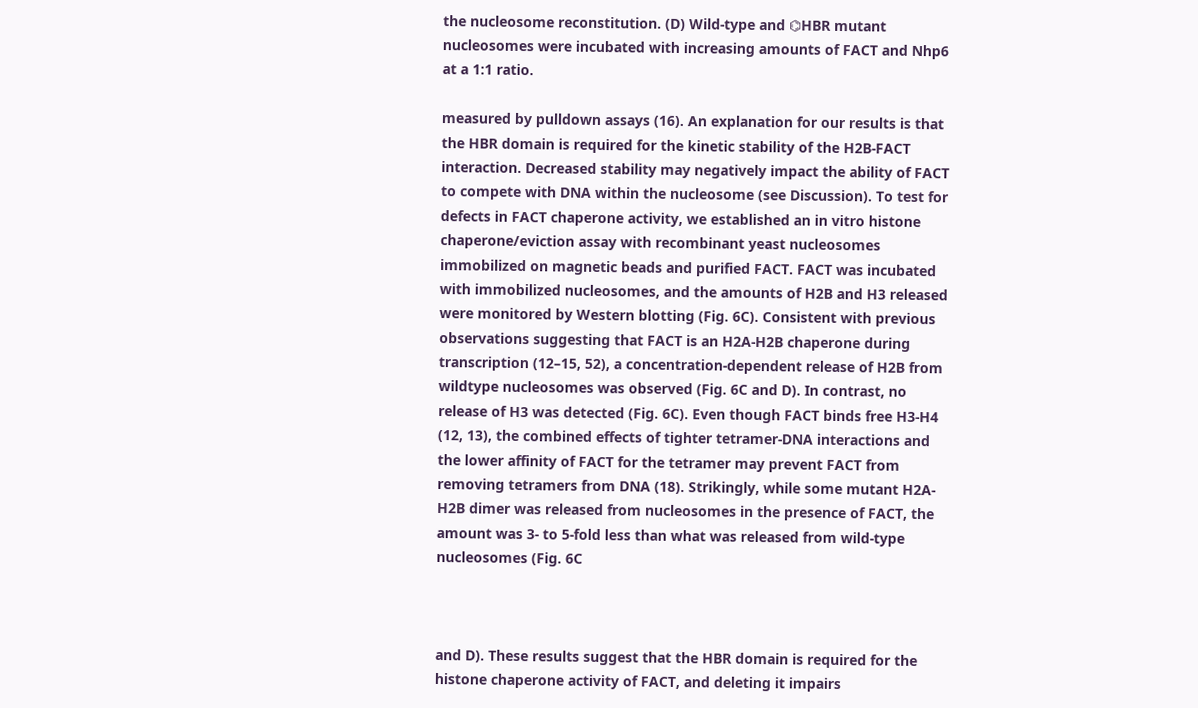the nucleosome reconstitution. (D) Wild-type and ⌬HBR mutant nucleosomes were incubated with increasing amounts of FACT and Nhp6 at a 1:1 ratio.

measured by pulldown assays (16). An explanation for our results is that the HBR domain is required for the kinetic stability of the H2B-FACT interaction. Decreased stability may negatively impact the ability of FACT to compete with DNA within the nucleosome (see Discussion). To test for defects in FACT chaperone activity, we established an in vitro histone chaperone/eviction assay with recombinant yeast nucleosomes immobilized on magnetic beads and purified FACT. FACT was incubated with immobilized nucleosomes, and the amounts of H2B and H3 released were monitored by Western blotting (Fig. 6C). Consistent with previous observations suggesting that FACT is an H2A-H2B chaperone during transcription (12–15, 52), a concentration-dependent release of H2B from wildtype nucleosomes was observed (Fig. 6C and D). In contrast, no release of H3 was detected (Fig. 6C). Even though FACT binds free H3-H4 (12, 13), the combined effects of tighter tetramer-DNA interactions and the lower affinity of FACT for the tetramer may prevent FACT from removing tetramers from DNA (18). Strikingly, while some mutant H2A-H2B dimer was released from nucleosomes in the presence of FACT, the amount was 3- to 5-fold less than what was released from wild-type nucleosomes (Fig. 6C



and D). These results suggest that the HBR domain is required for the histone chaperone activity of FACT, and deleting it impairs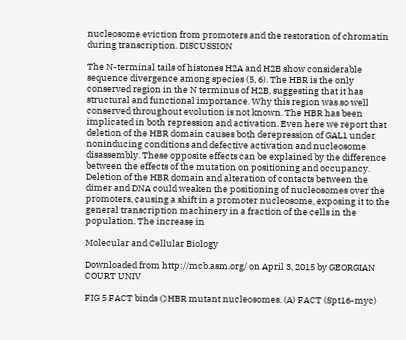nucleosome eviction from promoters and the restoration of chromatin during transcription. DISCUSSION

The N-terminal tails of histones H2A and H2B show considerable sequence divergence among species (5, 6). The HBR is the only conserved region in the N terminus of H2B, suggesting that it has structural and functional importance. Why this region was so well conserved throughout evolution is not known. The HBR has been implicated in both repression and activation. Even here we report that deletion of the HBR domain causes both derepression of GAL1 under noninducing conditions and defective activation and nucleosome disassembly. These opposite effects can be explained by the difference between the effects of the mutation on positioning and occupancy. Deletion of the HBR domain and alteration of contacts between the dimer and DNA could weaken the positioning of nucleosomes over the promoters, causing a shift in a promoter nucleosome, exposing it to the general transcription machinery in a fraction of the cells in the population. The increase in

Molecular and Cellular Biology

Downloaded from http://mcb.asm.org/ on April 3, 2015 by GEORGIAN COURT UNIV

FIG 5 FACT binds ⌬HBR mutant nucleosomes. (A) FACT (Spt16-myc)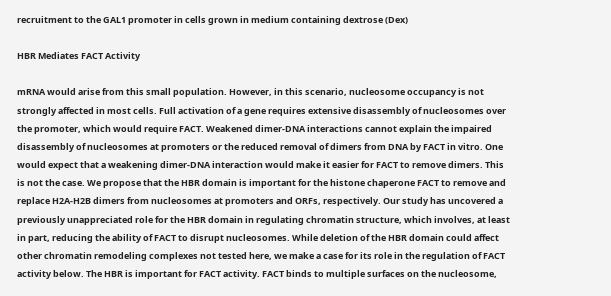recruitment to the GAL1 promoter in cells grown in medium containing dextrose (Dex)

HBR Mediates FACT Activity

mRNA would arise from this small population. However, in this scenario, nucleosome occupancy is not strongly affected in most cells. Full activation of a gene requires extensive disassembly of nucleosomes over the promoter, which would require FACT. Weakened dimer-DNA interactions cannot explain the impaired disassembly of nucleosomes at promoters or the reduced removal of dimers from DNA by FACT in vitro. One would expect that a weakening dimer-DNA interaction would make it easier for FACT to remove dimers. This is not the case. We propose that the HBR domain is important for the histone chaperone FACT to remove and replace H2A-H2B dimers from nucleosomes at promoters and ORFs, respectively. Our study has uncovered a previously unappreciated role for the HBR domain in regulating chromatin structure, which involves, at least in part, reducing the ability of FACT to disrupt nucleosomes. While deletion of the HBR domain could affect other chromatin remodeling complexes not tested here, we make a case for its role in the regulation of FACT activity below. The HBR is important for FACT activity. FACT binds to multiple surfaces on the nucleosome,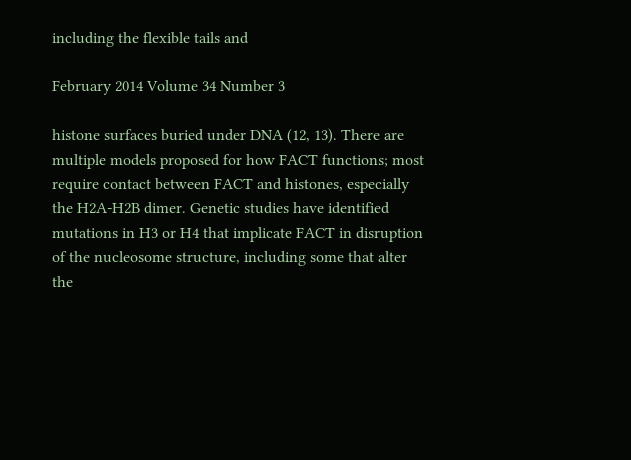including the flexible tails and

February 2014 Volume 34 Number 3

histone surfaces buried under DNA (12, 13). There are multiple models proposed for how FACT functions; most require contact between FACT and histones, especially the H2A-H2B dimer. Genetic studies have identified mutations in H3 or H4 that implicate FACT in disruption of the nucleosome structure, including some that alter the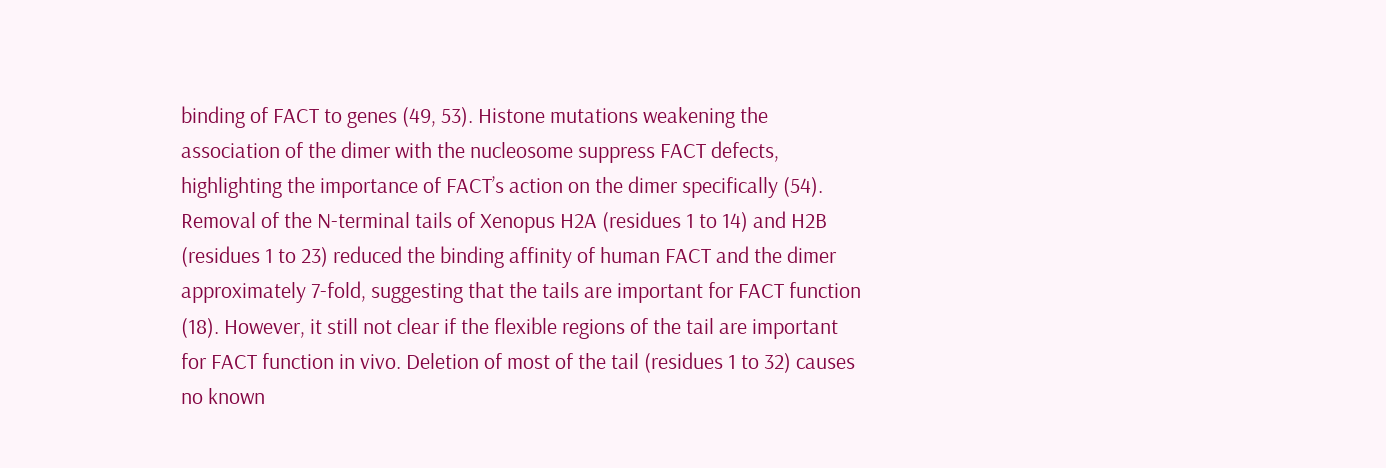binding of FACT to genes (49, 53). Histone mutations weakening the association of the dimer with the nucleosome suppress FACT defects, highlighting the importance of FACT’s action on the dimer specifically (54). Removal of the N-terminal tails of Xenopus H2A (residues 1 to 14) and H2B (residues 1 to 23) reduced the binding affinity of human FACT and the dimer approximately 7-fold, suggesting that the tails are important for FACT function (18). However, it still not clear if the flexible regions of the tail are important for FACT function in vivo. Deletion of most of the tail (residues 1 to 32) causes no known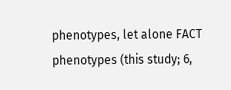phenotypes, let alone FACT phenotypes (this study; 6,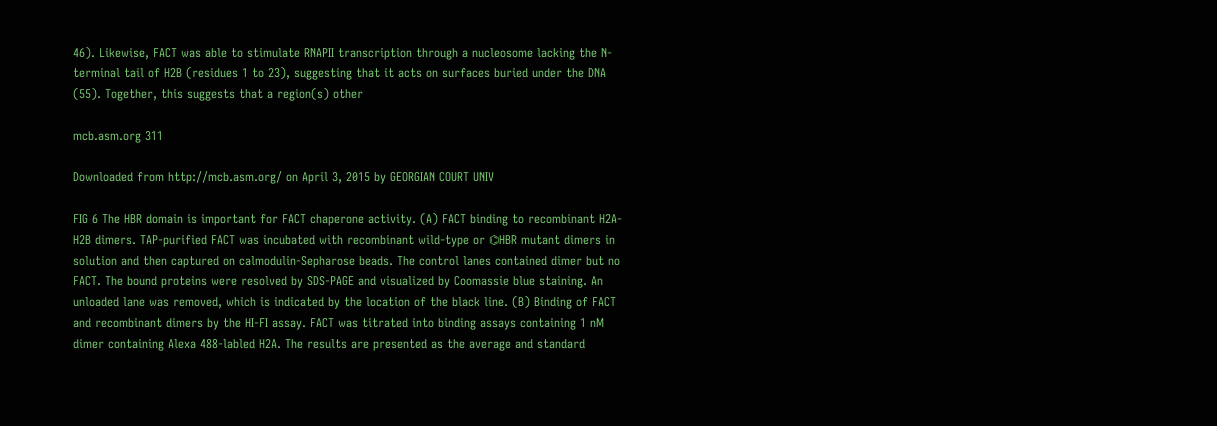46). Likewise, FACT was able to stimulate RNAPII transcription through a nucleosome lacking the N-terminal tail of H2B (residues 1 to 23), suggesting that it acts on surfaces buried under the DNA (55). Together, this suggests that a region(s) other

mcb.asm.org 311

Downloaded from http://mcb.asm.org/ on April 3, 2015 by GEORGIAN COURT UNIV

FIG 6 The HBR domain is important for FACT chaperone activity. (A) FACT binding to recombinant H2A-H2B dimers. TAP-purified FACT was incubated with recombinant wild-type or ⌬HBR mutant dimers in solution and then captured on calmodulin-Sepharose beads. The control lanes contained dimer but no FACT. The bound proteins were resolved by SDS-PAGE and visualized by Coomassie blue staining. An unloaded lane was removed, which is indicated by the location of the black line. (B) Binding of FACT and recombinant dimers by the HI-FI assay. FACT was titrated into binding assays containing 1 nM dimer containing Alexa 488-labled H2A. The results are presented as the average and standard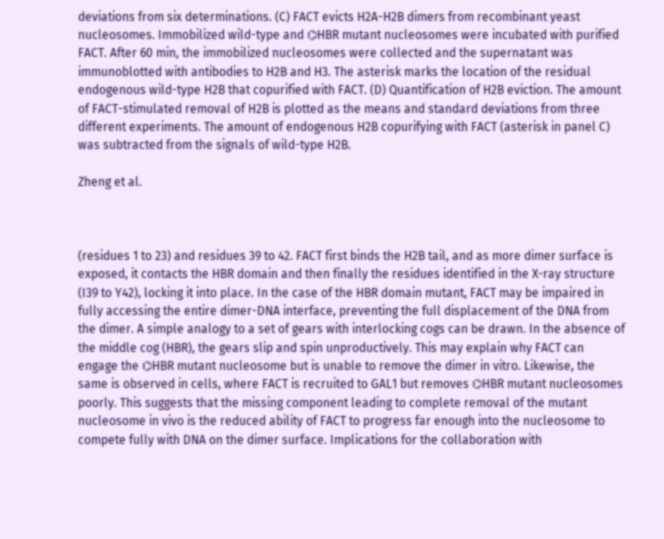deviations from six determinations. (C) FACT evicts H2A-H2B dimers from recombinant yeast nucleosomes. Immobilized wild-type and ⌬HBR mutant nucleosomes were incubated with purified FACT. After 60 min, the immobilized nucleosomes were collected and the supernatant was immunoblotted with antibodies to H2B and H3. The asterisk marks the location of the residual endogenous wild-type H2B that copurified with FACT. (D) Quantification of H2B eviction. The amount of FACT-stimulated removal of H2B is plotted as the means and standard deviations from three different experiments. The amount of endogenous H2B copurifying with FACT (asterisk in panel C) was subtracted from the signals of wild-type H2B.

Zheng et al.



(residues 1 to 23) and residues 39 to 42. FACT first binds the H2B tail, and as more dimer surface is exposed, it contacts the HBR domain and then finally the residues identified in the X-ray structure (I39 to Y42), locking it into place. In the case of the HBR domain mutant, FACT may be impaired in fully accessing the entire dimer-DNA interface, preventing the full displacement of the DNA from the dimer. A simple analogy to a set of gears with interlocking cogs can be drawn. In the absence of the middle cog (HBR), the gears slip and spin unproductively. This may explain why FACT can engage the ⌬HBR mutant nucleosome but is unable to remove the dimer in vitro. Likewise, the same is observed in cells, where FACT is recruited to GAL1 but removes ⌬HBR mutant nucleosomes poorly. This suggests that the missing component leading to complete removal of the mutant nucleosome in vivo is the reduced ability of FACT to progress far enough into the nucleosome to compete fully with DNA on the dimer surface. Implications for the collaboration with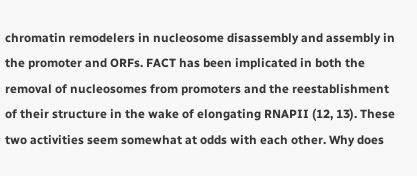chromatin remodelers in nucleosome disassembly and assembly in the promoter and ORFs. FACT has been implicated in both the removal of nucleosomes from promoters and the reestablishment of their structure in the wake of elongating RNAPII (12, 13). These two activities seem somewhat at odds with each other. Why does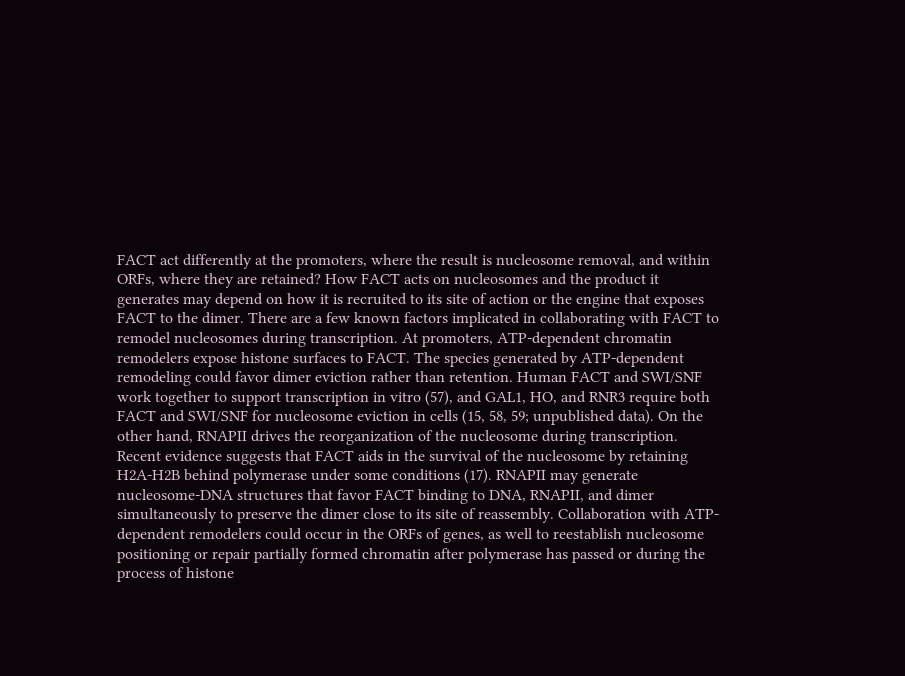FACT act differently at the promoters, where the result is nucleosome removal, and within ORFs, where they are retained? How FACT acts on nucleosomes and the product it generates may depend on how it is recruited to its site of action or the engine that exposes FACT to the dimer. There are a few known factors implicated in collaborating with FACT to remodel nucleosomes during transcription. At promoters, ATP-dependent chromatin remodelers expose histone surfaces to FACT. The species generated by ATP-dependent remodeling could favor dimer eviction rather than retention. Human FACT and SWI/SNF work together to support transcription in vitro (57), and GAL1, HO, and RNR3 require both FACT and SWI/SNF for nucleosome eviction in cells (15, 58, 59; unpublished data). On the other hand, RNAPII drives the reorganization of the nucleosome during transcription. Recent evidence suggests that FACT aids in the survival of the nucleosome by retaining H2A-H2B behind polymerase under some conditions (17). RNAPII may generate nucleosome-DNA structures that favor FACT binding to DNA, RNAPII, and dimer simultaneously to preserve the dimer close to its site of reassembly. Collaboration with ATP-dependent remodelers could occur in the ORFs of genes, as well to reestablish nucleosome positioning or repair partially formed chromatin after polymerase has passed or during the process of histone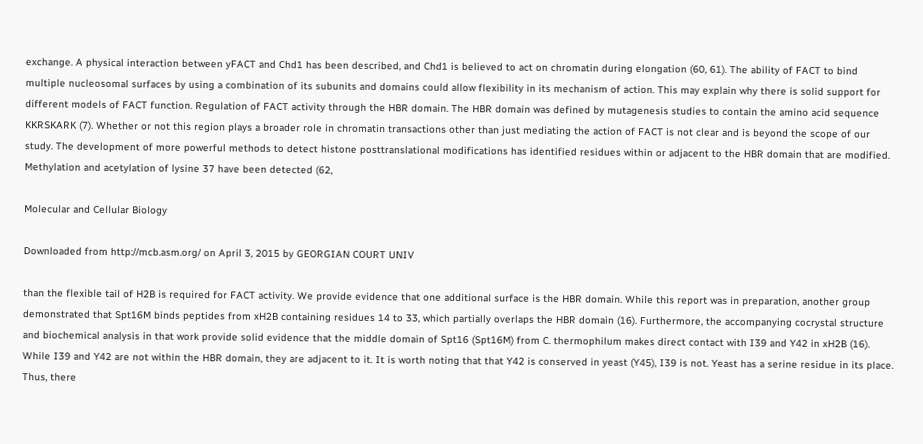exchange. A physical interaction between yFACT and Chd1 has been described, and Chd1 is believed to act on chromatin during elongation (60, 61). The ability of FACT to bind multiple nucleosomal surfaces by using a combination of its subunits and domains could allow flexibility in its mechanism of action. This may explain why there is solid support for different models of FACT function. Regulation of FACT activity through the HBR domain. The HBR domain was defined by mutagenesis studies to contain the amino acid sequence KKRSKARK (7). Whether or not this region plays a broader role in chromatin transactions other than just mediating the action of FACT is not clear and is beyond the scope of our study. The development of more powerful methods to detect histone posttranslational modifications has identified residues within or adjacent to the HBR domain that are modified. Methylation and acetylation of lysine 37 have been detected (62,

Molecular and Cellular Biology

Downloaded from http://mcb.asm.org/ on April 3, 2015 by GEORGIAN COURT UNIV

than the flexible tail of H2B is required for FACT activity. We provide evidence that one additional surface is the HBR domain. While this report was in preparation, another group demonstrated that Spt16M binds peptides from xH2B containing residues 14 to 33, which partially overlaps the HBR domain (16). Furthermore, the accompanying cocrystal structure and biochemical analysis in that work provide solid evidence that the middle domain of Spt16 (Spt16M) from C. thermophilum makes direct contact with I39 and Y42 in xH2B (16). While I39 and Y42 are not within the HBR domain, they are adjacent to it. It is worth noting that that Y42 is conserved in yeast (Y45), I39 is not. Yeast has a serine residue in its place. Thus, there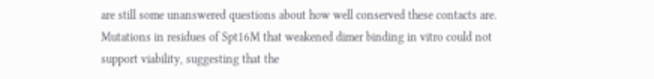are still some unanswered questions about how well conserved these contacts are. Mutations in residues of Spt16M that weakened dimer binding in vitro could not support viability, suggesting that the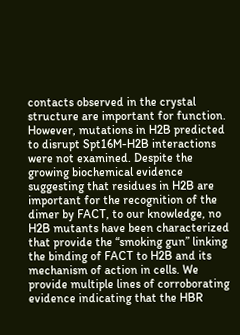contacts observed in the crystal structure are important for function. However, mutations in H2B predicted to disrupt Spt16M-H2B interactions were not examined. Despite the growing biochemical evidence suggesting that residues in H2B are important for the recognition of the dimer by FACT, to our knowledge, no H2B mutants have been characterized that provide the “smoking gun” linking the binding of FACT to H2B and its mechanism of action in cells. We provide multiple lines of corroborating evidence indicating that the HBR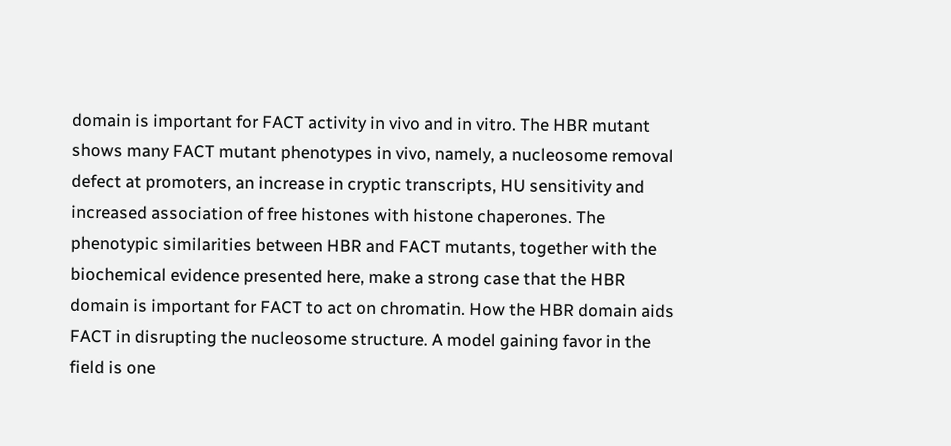domain is important for FACT activity in vivo and in vitro. The HBR mutant shows many FACT mutant phenotypes in vivo, namely, a nucleosome removal defect at promoters, an increase in cryptic transcripts, HU sensitivity and increased association of free histones with histone chaperones. The phenotypic similarities between HBR and FACT mutants, together with the biochemical evidence presented here, make a strong case that the HBR domain is important for FACT to act on chromatin. How the HBR domain aids FACT in disrupting the nucleosome structure. A model gaining favor in the field is one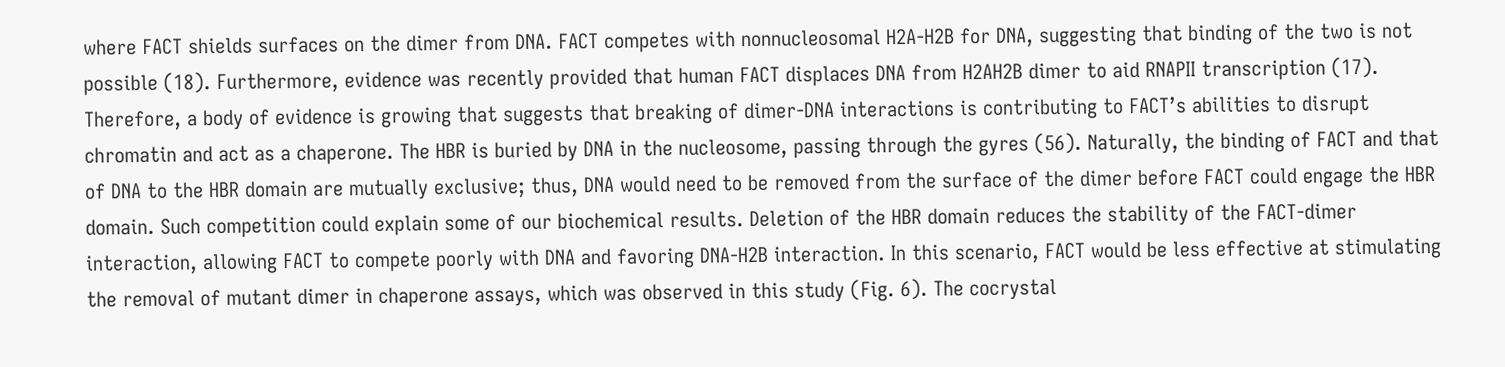where FACT shields surfaces on the dimer from DNA. FACT competes with nonnucleosomal H2A-H2B for DNA, suggesting that binding of the two is not possible (18). Furthermore, evidence was recently provided that human FACT displaces DNA from H2AH2B dimer to aid RNAPII transcription (17). Therefore, a body of evidence is growing that suggests that breaking of dimer-DNA interactions is contributing to FACT’s abilities to disrupt chromatin and act as a chaperone. The HBR is buried by DNA in the nucleosome, passing through the gyres (56). Naturally, the binding of FACT and that of DNA to the HBR domain are mutually exclusive; thus, DNA would need to be removed from the surface of the dimer before FACT could engage the HBR domain. Such competition could explain some of our biochemical results. Deletion of the HBR domain reduces the stability of the FACT-dimer interaction, allowing FACT to compete poorly with DNA and favoring DNA-H2B interaction. In this scenario, FACT would be less effective at stimulating the removal of mutant dimer in chaperone assays, which was observed in this study (Fig. 6). The cocrystal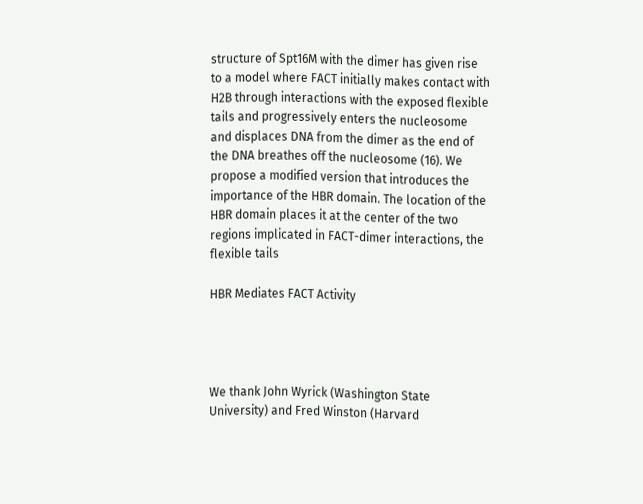structure of Spt16M with the dimer has given rise to a model where FACT initially makes contact with H2B through interactions with the exposed flexible tails and progressively enters the nucleosome and displaces DNA from the dimer as the end of the DNA breathes off the nucleosome (16). We propose a modified version that introduces the importance of the HBR domain. The location of the HBR domain places it at the center of the two regions implicated in FACT-dimer interactions, the flexible tails

HBR Mediates FACT Activity




We thank John Wyrick (Washington State University) and Fred Winston (Harvard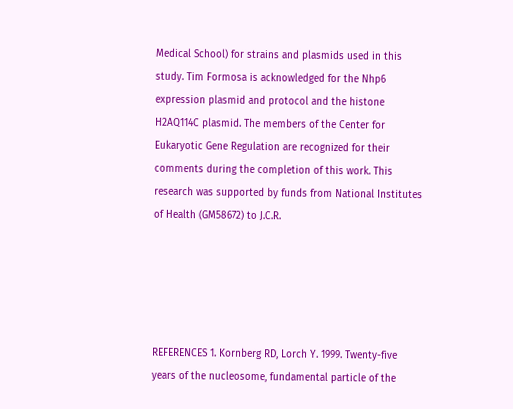Medical School) for strains and plasmids used in this study. Tim Formosa is acknowledged for the Nhp6 expression plasmid and protocol and the histone H2AQ114C plasmid. The members of the Center for Eukaryotic Gene Regulation are recognized for their comments during the completion of this work. This research was supported by funds from National Institutes of Health (GM58672) to J.C.R.





REFERENCES 1. Kornberg RD, Lorch Y. 1999. Twenty-five years of the nucleosome, fundamental particle of the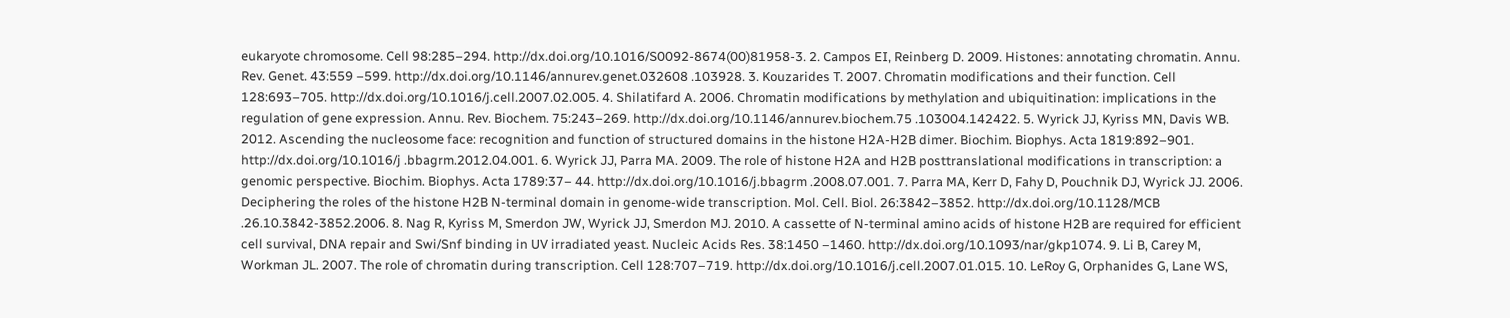eukaryote chromosome. Cell 98:285–294. http://dx.doi.org/10.1016/S0092-8674(00)81958-3. 2. Campos EI, Reinberg D. 2009. Histones: annotating chromatin. Annu. Rev. Genet. 43:559 –599. http://dx.doi.org/10.1146/annurev.genet.032608 .103928. 3. Kouzarides T. 2007. Chromatin modifications and their function. Cell 128:693–705. http://dx.doi.org/10.1016/j.cell.2007.02.005. 4. Shilatifard A. 2006. Chromatin modifications by methylation and ubiquitination: implications in the regulation of gene expression. Annu. Rev. Biochem. 75:243–269. http://dx.doi.org/10.1146/annurev.biochem.75 .103004.142422. 5. Wyrick JJ, Kyriss MN, Davis WB. 2012. Ascending the nucleosome face: recognition and function of structured domains in the histone H2A-H2B dimer. Biochim. Biophys. Acta 1819:892–901. http://dx.doi.org/10.1016/j .bbagrm.2012.04.001. 6. Wyrick JJ, Parra MA. 2009. The role of histone H2A and H2B posttranslational modifications in transcription: a genomic perspective. Biochim. Biophys. Acta 1789:37– 44. http://dx.doi.org/10.1016/j.bbagrm .2008.07.001. 7. Parra MA, Kerr D, Fahy D, Pouchnik DJ, Wyrick JJ. 2006. Deciphering the roles of the histone H2B N-terminal domain in genome-wide transcription. Mol. Cell. Biol. 26:3842–3852. http://dx.doi.org/10.1128/MCB .26.10.3842-3852.2006. 8. Nag R, Kyriss M, Smerdon JW, Wyrick JJ, Smerdon MJ. 2010. A cassette of N-terminal amino acids of histone H2B are required for efficient cell survival, DNA repair and Swi/Snf binding in UV irradiated yeast. Nucleic Acids Res. 38:1450 –1460. http://dx.doi.org/10.1093/nar/gkp1074. 9. Li B, Carey M, Workman JL. 2007. The role of chromatin during transcription. Cell 128:707–719. http://dx.doi.org/10.1016/j.cell.2007.01.015. 10. LeRoy G, Orphanides G, Lane WS,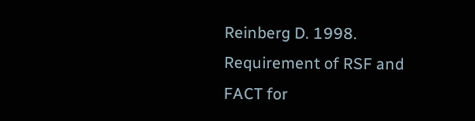Reinberg D. 1998. Requirement of RSF and FACT for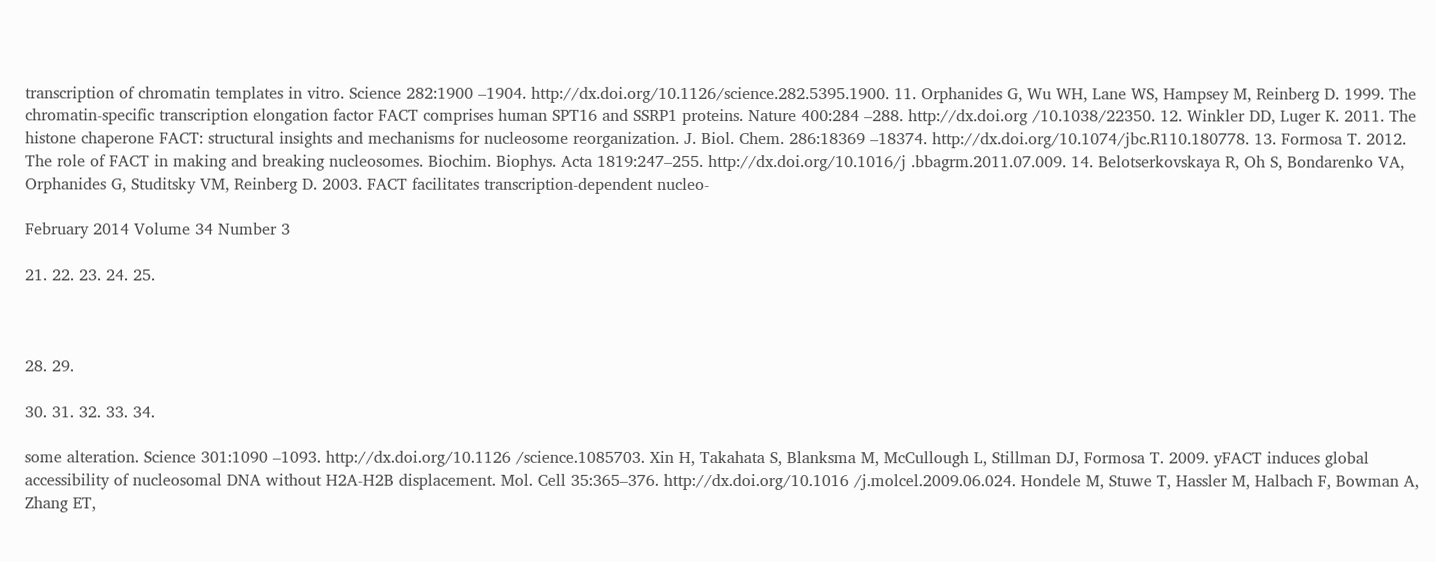transcription of chromatin templates in vitro. Science 282:1900 –1904. http://dx.doi.org/10.1126/science.282.5395.1900. 11. Orphanides G, Wu WH, Lane WS, Hampsey M, Reinberg D. 1999. The chromatin-specific transcription elongation factor FACT comprises human SPT16 and SSRP1 proteins. Nature 400:284 –288. http://dx.doi.org /10.1038/22350. 12. Winkler DD, Luger K. 2011. The histone chaperone FACT: structural insights and mechanisms for nucleosome reorganization. J. Biol. Chem. 286:18369 –18374. http://dx.doi.org/10.1074/jbc.R110.180778. 13. Formosa T. 2012. The role of FACT in making and breaking nucleosomes. Biochim. Biophys. Acta 1819:247–255. http://dx.doi.org/10.1016/j .bbagrm.2011.07.009. 14. Belotserkovskaya R, Oh S, Bondarenko VA, Orphanides G, Studitsky VM, Reinberg D. 2003. FACT facilitates transcription-dependent nucleo-

February 2014 Volume 34 Number 3

21. 22. 23. 24. 25.



28. 29.

30. 31. 32. 33. 34.

some alteration. Science 301:1090 –1093. http://dx.doi.org/10.1126 /science.1085703. Xin H, Takahata S, Blanksma M, McCullough L, Stillman DJ, Formosa T. 2009. yFACT induces global accessibility of nucleosomal DNA without H2A-H2B displacement. Mol. Cell 35:365–376. http://dx.doi.org/10.1016 /j.molcel.2009.06.024. Hondele M, Stuwe T, Hassler M, Halbach F, Bowman A, Zhang ET,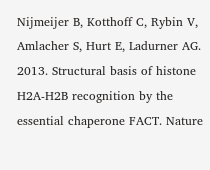Nijmeijer B, Kotthoff C, Rybin V, Amlacher S, Hurt E, Ladurner AG. 2013. Structural basis of histone H2A-H2B recognition by the essential chaperone FACT. Nature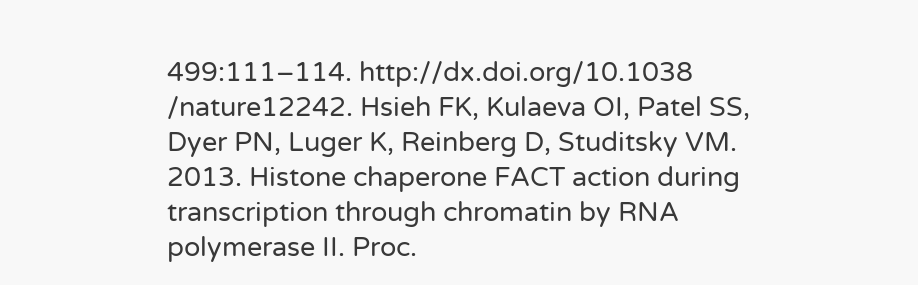499:111–114. http://dx.doi.org/10.1038 /nature12242. Hsieh FK, Kulaeva OI, Patel SS, Dyer PN, Luger K, Reinberg D, Studitsky VM. 2013. Histone chaperone FACT action during transcription through chromatin by RNA polymerase II. Proc.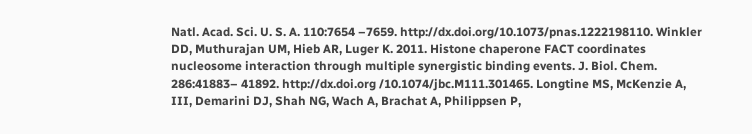Natl. Acad. Sci. U. S. A. 110:7654 –7659. http://dx.doi.org/10.1073/pnas.1222198110. Winkler DD, Muthurajan UM, Hieb AR, Luger K. 2011. Histone chaperone FACT coordinates nucleosome interaction through multiple synergistic binding events. J. Biol. Chem. 286:41883– 41892. http://dx.doi.org /10.1074/jbc.M111.301465. Longtine MS, McKenzie A, III, Demarini DJ, Shah NG, Wach A, Brachat A, Philippsen P,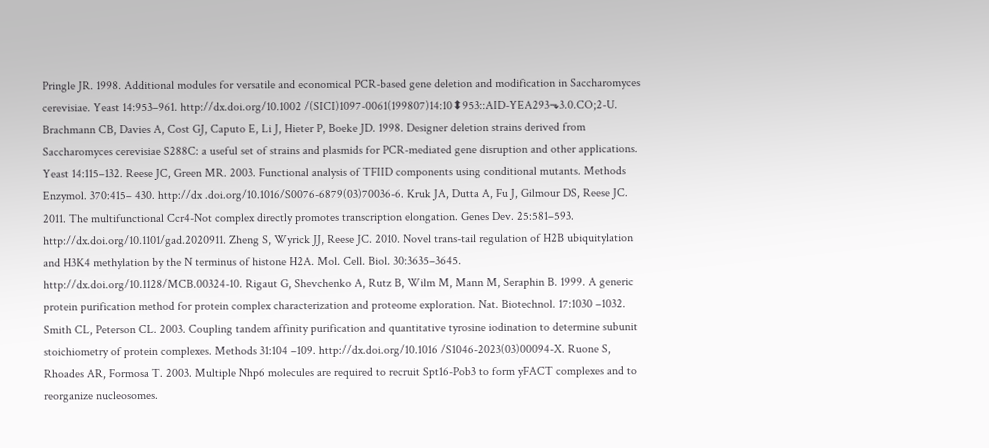Pringle JR. 1998. Additional modules for versatile and economical PCR-based gene deletion and modification in Saccharomyces cerevisiae. Yeast 14:953–961. http://dx.doi.org/10.1002 /(SICI)1097-0061(199807)14:10⬍953::AID-YEA293⬎3.0.CO;2-U. Brachmann CB, Davies A, Cost GJ, Caputo E, Li J, Hieter P, Boeke JD. 1998. Designer deletion strains derived from Saccharomyces cerevisiae S288C: a useful set of strains and plasmids for PCR-mediated gene disruption and other applications. Yeast 14:115–132. Reese JC, Green MR. 2003. Functional analysis of TFIID components using conditional mutants. Methods Enzymol. 370:415– 430. http://dx .doi.org/10.1016/S0076-6879(03)70036-6. Kruk JA, Dutta A, Fu J, Gilmour DS, Reese JC. 2011. The multifunctional Ccr4-Not complex directly promotes transcription elongation. Genes Dev. 25:581–593. http://dx.doi.org/10.1101/gad.2020911. Zheng S, Wyrick JJ, Reese JC. 2010. Novel trans-tail regulation of H2B ubiquitylation and H3K4 methylation by the N terminus of histone H2A. Mol. Cell. Biol. 30:3635–3645. http://dx.doi.org/10.1128/MCB.00324-10. Rigaut G, Shevchenko A, Rutz B, Wilm M, Mann M, Seraphin B. 1999. A generic protein purification method for protein complex characterization and proteome exploration. Nat. Biotechnol. 17:1030 –1032. Smith CL, Peterson CL. 2003. Coupling tandem affinity purification and quantitative tyrosine iodination to determine subunit stoichiometry of protein complexes. Methods 31:104 –109. http://dx.doi.org/10.1016 /S1046-2023(03)00094-X. Ruone S, Rhoades AR, Formosa T. 2003. Multiple Nhp6 molecules are required to recruit Spt16-Pob3 to form yFACT complexes and to reorganize nucleosomes.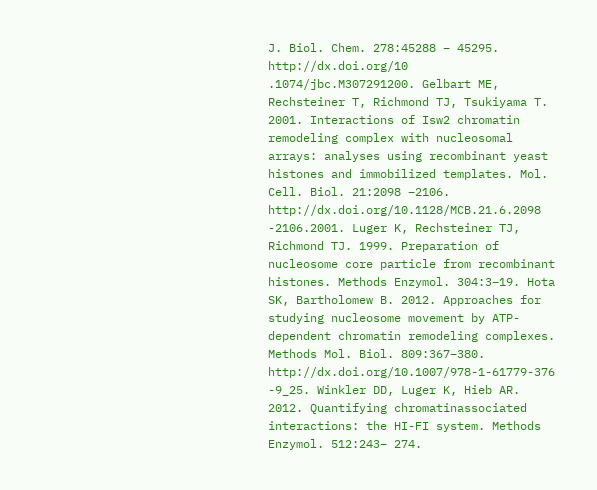J. Biol. Chem. 278:45288 – 45295. http://dx.doi.org/10 .1074/jbc.M307291200. Gelbart ME, Rechsteiner T, Richmond TJ, Tsukiyama T. 2001. Interactions of Isw2 chromatin remodeling complex with nucleosomal arrays: analyses using recombinant yeast histones and immobilized templates. Mol. Cell. Biol. 21:2098 –2106. http://dx.doi.org/10.1128/MCB.21.6.2098 -2106.2001. Luger K, Rechsteiner TJ, Richmond TJ. 1999. Preparation of nucleosome core particle from recombinant histones. Methods Enzymol. 304:3–19. Hota SK, Bartholomew B. 2012. Approaches for studying nucleosome movement by ATP-dependent chromatin remodeling complexes. Methods Mol. Biol. 809:367–380. http://dx.doi.org/10.1007/978-1-61779-376 -9_25. Winkler DD, Luger K, Hieb AR. 2012. Quantifying chromatinassociated interactions: the HI-FI system. Methods Enzymol. 512:243– 274.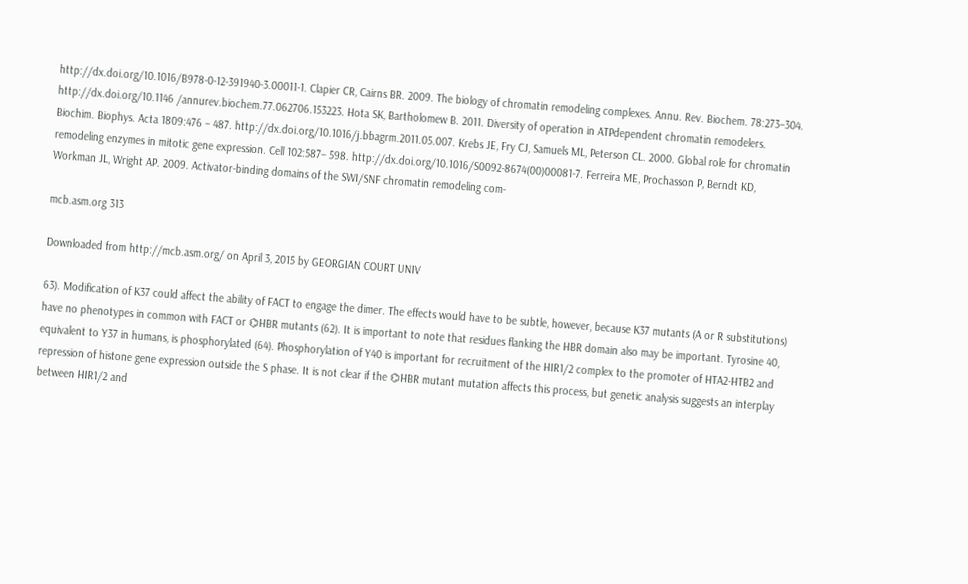http://dx.doi.org/10.1016/B978-0-12-391940-3.00011-1. Clapier CR, Cairns BR. 2009. The biology of chromatin remodeling complexes. Annu. Rev. Biochem. 78:273–304. http://dx.doi.org/10.1146 /annurev.biochem.77.062706.153223. Hota SK, Bartholomew B. 2011. Diversity of operation in ATPdependent chromatin remodelers. Biochim. Biophys. Acta 1809:476 – 487. http://dx.doi.org/10.1016/j.bbagrm.2011.05.007. Krebs JE, Fry CJ, Samuels ML, Peterson CL. 2000. Global role for chromatin remodeling enzymes in mitotic gene expression. Cell 102:587– 598. http://dx.doi.org/10.1016/S0092-8674(00)00081-7. Ferreira ME, Prochasson P, Berndt KD, Workman JL, Wright AP. 2009. Activator-binding domains of the SWI/SNF chromatin remodeling com-

mcb.asm.org 313

Downloaded from http://mcb.asm.org/ on April 3, 2015 by GEORGIAN COURT UNIV

63). Modification of K37 could affect the ability of FACT to engage the dimer. The effects would have to be subtle, however, because K37 mutants (A or R substitutions) have no phenotypes in common with FACT or ⌬HBR mutants (62). It is important to note that residues flanking the HBR domain also may be important. Tyrosine 40, equivalent to Y37 in humans, is phosphorylated (64). Phosphorylation of Y40 is important for recruitment of the HIR1/2 complex to the promoter of HTA2-HTB2 and repression of histone gene expression outside the S phase. It is not clear if the ⌬HBR mutant mutation affects this process, but genetic analysis suggests an interplay between HIR1/2 and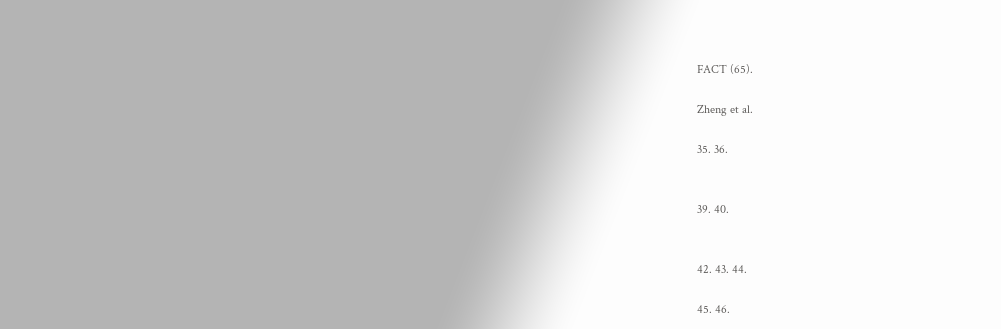FACT (65).

Zheng et al.

35. 36.


39. 40.


42. 43. 44.

45. 46.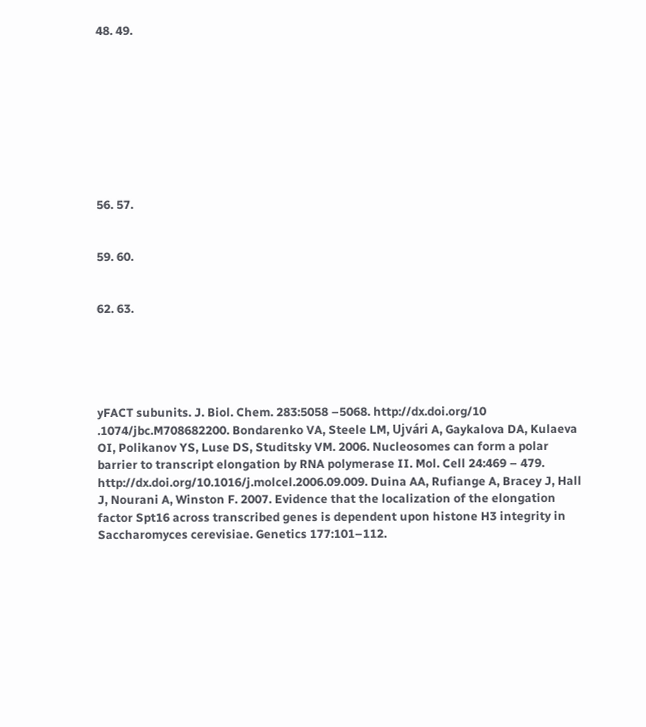48. 49.









56. 57.


59. 60.


62. 63.





yFACT subunits. J. Biol. Chem. 283:5058 –5068. http://dx.doi.org/10 .1074/jbc.M708682200. Bondarenko VA, Steele LM, Ujvári A, Gaykalova DA, Kulaeva OI, Polikanov YS, Luse DS, Studitsky VM. 2006. Nucleosomes can form a polar barrier to transcript elongation by RNA polymerase II. Mol. Cell 24:469 – 479. http://dx.doi.org/10.1016/j.molcel.2006.09.009. Duina AA, Rufiange A, Bracey J, Hall J, Nourani A, Winston F. 2007. Evidence that the localization of the elongation factor Spt16 across transcribed genes is dependent upon histone H3 integrity in Saccharomyces cerevisiae. Genetics 177:101–112.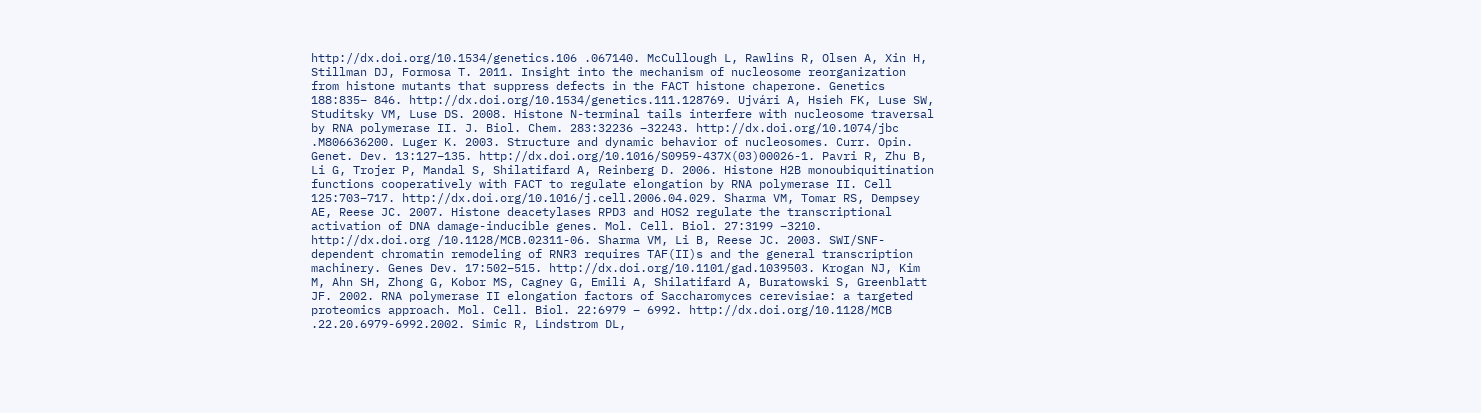http://dx.doi.org/10.1534/genetics.106 .067140. McCullough L, Rawlins R, Olsen A, Xin H, Stillman DJ, Formosa T. 2011. Insight into the mechanism of nucleosome reorganization from histone mutants that suppress defects in the FACT histone chaperone. Genetics 188:835– 846. http://dx.doi.org/10.1534/genetics.111.128769. Ujvári A, Hsieh FK, Luse SW, Studitsky VM, Luse DS. 2008. Histone N-terminal tails interfere with nucleosome traversal by RNA polymerase II. J. Biol. Chem. 283:32236 –32243. http://dx.doi.org/10.1074/jbc .M806636200. Luger K. 2003. Structure and dynamic behavior of nucleosomes. Curr. Opin. Genet. Dev. 13:127–135. http://dx.doi.org/10.1016/S0959-437X(03)00026-1. Pavri R, Zhu B, Li G, Trojer P, Mandal S, Shilatifard A, Reinberg D. 2006. Histone H2B monoubiquitination functions cooperatively with FACT to regulate elongation by RNA polymerase II. Cell 125:703–717. http://dx.doi.org/10.1016/j.cell.2006.04.029. Sharma VM, Tomar RS, Dempsey AE, Reese JC. 2007. Histone deacetylases RPD3 and HOS2 regulate the transcriptional activation of DNA damage-inducible genes. Mol. Cell. Biol. 27:3199 –3210. http://dx.doi.org /10.1128/MCB.02311-06. Sharma VM, Li B, Reese JC. 2003. SWI/SNF-dependent chromatin remodeling of RNR3 requires TAF(II)s and the general transcription machinery. Genes Dev. 17:502–515. http://dx.doi.org/10.1101/gad.1039503. Krogan NJ, Kim M, Ahn SH, Zhong G, Kobor MS, Cagney G, Emili A, Shilatifard A, Buratowski S, Greenblatt JF. 2002. RNA polymerase II elongation factors of Saccharomyces cerevisiae: a targeted proteomics approach. Mol. Cell. Biol. 22:6979 – 6992. http://dx.doi.org/10.1128/MCB .22.20.6979-6992.2002. Simic R, Lindstrom DL,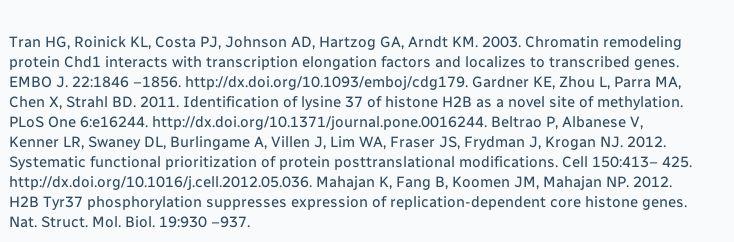Tran HG, Roinick KL, Costa PJ, Johnson AD, Hartzog GA, Arndt KM. 2003. Chromatin remodeling protein Chd1 interacts with transcription elongation factors and localizes to transcribed genes. EMBO J. 22:1846 –1856. http://dx.doi.org/10.1093/emboj/cdg179. Gardner KE, Zhou L, Parra MA, Chen X, Strahl BD. 2011. Identification of lysine 37 of histone H2B as a novel site of methylation. PLoS One 6:e16244. http://dx.doi.org/10.1371/journal.pone.0016244. Beltrao P, Albanese V, Kenner LR, Swaney DL, Burlingame A, Villen J, Lim WA, Fraser JS, Frydman J, Krogan NJ. 2012. Systematic functional prioritization of protein posttranslational modifications. Cell 150:413– 425. http://dx.doi.org/10.1016/j.cell.2012.05.036. Mahajan K, Fang B, Koomen JM, Mahajan NP. 2012. H2B Tyr37 phosphorylation suppresses expression of replication-dependent core histone genes. Nat. Struct. Mol. Biol. 19:930 –937.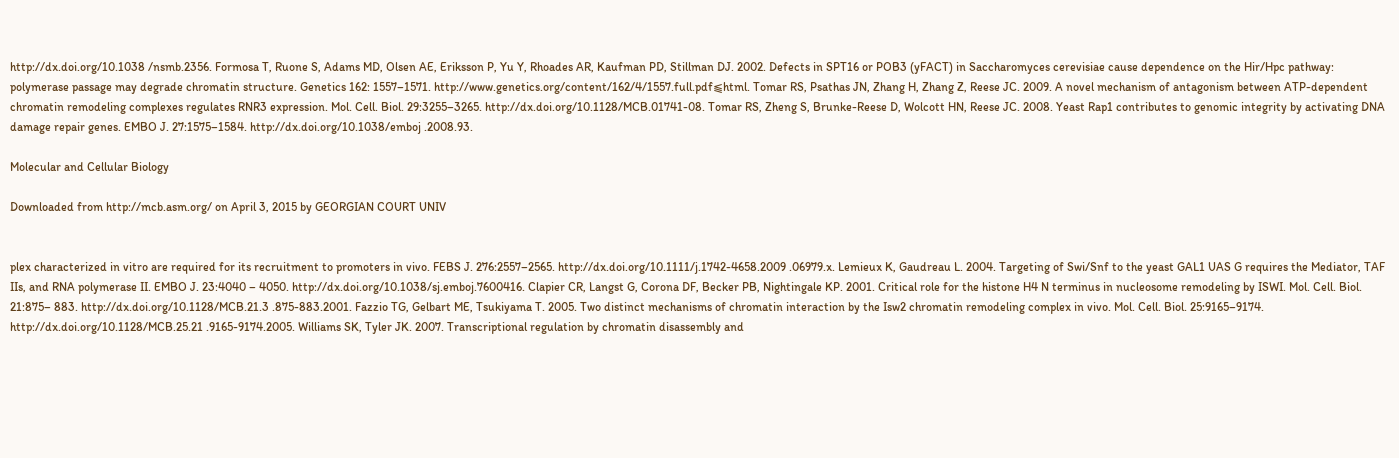http://dx.doi.org/10.1038 /nsmb.2356. Formosa T, Ruone S, Adams MD, Olsen AE, Eriksson P, Yu Y, Rhoades AR, Kaufman PD, Stillman DJ. 2002. Defects in SPT16 or POB3 (yFACT) in Saccharomyces cerevisiae cause dependence on the Hir/Hpc pathway: polymerase passage may degrade chromatin structure. Genetics 162: 1557–1571. http://www.genetics.org/content/162/4/1557.full.pdf⫹html. Tomar RS, Psathas JN, Zhang H, Zhang Z, Reese JC. 2009. A novel mechanism of antagonism between ATP-dependent chromatin remodeling complexes regulates RNR3 expression. Mol. Cell. Biol. 29:3255–3265. http://dx.doi.org/10.1128/MCB.01741-08. Tomar RS, Zheng S, Brunke-Reese D, Wolcott HN, Reese JC. 2008. Yeast Rap1 contributes to genomic integrity by activating DNA damage repair genes. EMBO J. 27:1575–1584. http://dx.doi.org/10.1038/emboj .2008.93.

Molecular and Cellular Biology

Downloaded from http://mcb.asm.org/ on April 3, 2015 by GEORGIAN COURT UNIV


plex characterized in vitro are required for its recruitment to promoters in vivo. FEBS J. 276:2557–2565. http://dx.doi.org/10.1111/j.1742-4658.2009 .06979.x. Lemieux K, Gaudreau L. 2004. Targeting of Swi/Snf to the yeast GAL1 UAS G requires the Mediator, TAF IIs, and RNA polymerase II. EMBO J. 23:4040 – 4050. http://dx.doi.org/10.1038/sj.emboj.7600416. Clapier CR, Langst G, Corona DF, Becker PB, Nightingale KP. 2001. Critical role for the histone H4 N terminus in nucleosome remodeling by ISWI. Mol. Cell. Biol. 21:875– 883. http://dx.doi.org/10.1128/MCB.21.3 .875-883.2001. Fazzio TG, Gelbart ME, Tsukiyama T. 2005. Two distinct mechanisms of chromatin interaction by the Isw2 chromatin remodeling complex in vivo. Mol. Cell. Biol. 25:9165–9174. http://dx.doi.org/10.1128/MCB.25.21 .9165-9174.2005. Williams SK, Tyler JK. 2007. Transcriptional regulation by chromatin disassembly and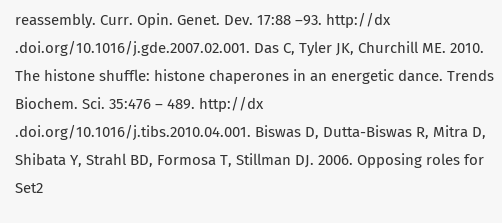reassembly. Curr. Opin. Genet. Dev. 17:88 –93. http://dx .doi.org/10.1016/j.gde.2007.02.001. Das C, Tyler JK, Churchill ME. 2010. The histone shuffle: histone chaperones in an energetic dance. Trends Biochem. Sci. 35:476 – 489. http://dx .doi.org/10.1016/j.tibs.2010.04.001. Biswas D, Dutta-Biswas R, Mitra D, Shibata Y, Strahl BD, Formosa T, Stillman DJ. 2006. Opposing roles for Set2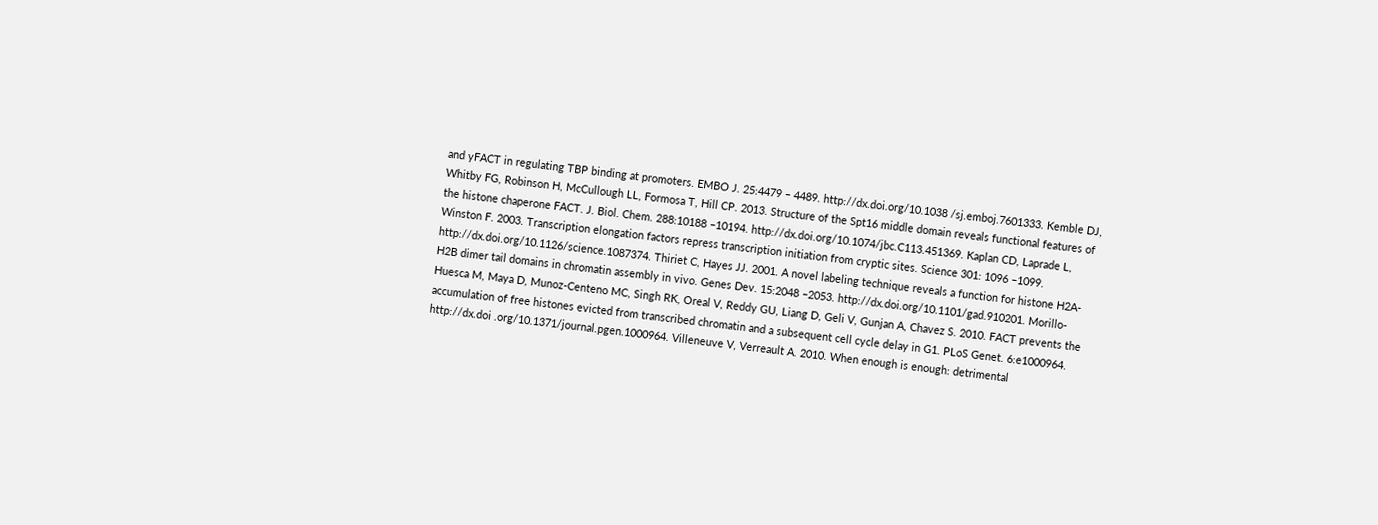and yFACT in regulating TBP binding at promoters. EMBO J. 25:4479 – 4489. http://dx.doi.org/10.1038 /sj.emboj.7601333. Kemble DJ, Whitby FG, Robinson H, McCullough LL, Formosa T, Hill CP. 2013. Structure of the Spt16 middle domain reveals functional features of the histone chaperone FACT. J. Biol. Chem. 288:10188 –10194. http://dx.doi.org/10.1074/jbc.C113.451369. Kaplan CD, Laprade L, Winston F. 2003. Transcription elongation factors repress transcription initiation from cryptic sites. Science 301: 1096 –1099. http://dx.doi.org/10.1126/science.1087374. Thiriet C, Hayes JJ. 2001. A novel labeling technique reveals a function for histone H2A-H2B dimer tail domains in chromatin assembly in vivo. Genes Dev. 15:2048 –2053. http://dx.doi.org/10.1101/gad.910201. Morillo-Huesca M, Maya D, Munoz-Centeno MC, Singh RK, Oreal V, Reddy GU, Liang D, Geli V, Gunjan A, Chavez S. 2010. FACT prevents the accumulation of free histones evicted from transcribed chromatin and a subsequent cell cycle delay in G1. PLoS Genet. 6:e1000964. http://dx.doi .org/10.1371/journal.pgen.1000964. Villeneuve V, Verreault A. 2010. When enough is enough: detrimental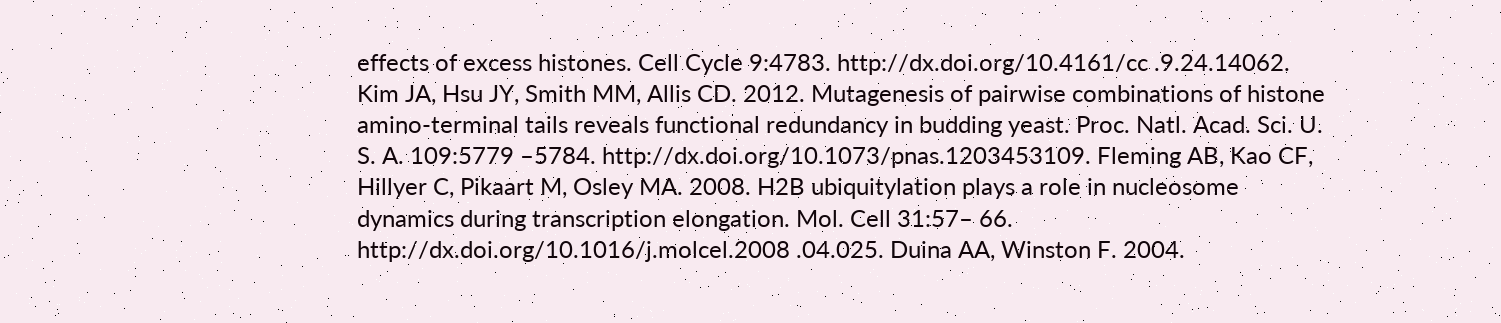effects of excess histones. Cell Cycle 9:4783. http://dx.doi.org/10.4161/cc .9.24.14062. Kim JA, Hsu JY, Smith MM, Allis CD. 2012. Mutagenesis of pairwise combinations of histone amino-terminal tails reveals functional redundancy in budding yeast. Proc. Natl. Acad. Sci. U. S. A. 109:5779 –5784. http://dx.doi.org/10.1073/pnas.1203453109. Fleming AB, Kao CF, Hillyer C, Pikaart M, Osley MA. 2008. H2B ubiquitylation plays a role in nucleosome dynamics during transcription elongation. Mol. Cell 31:57– 66. http://dx.doi.org/10.1016/j.molcel.2008 .04.025. Duina AA, Winston F. 2004.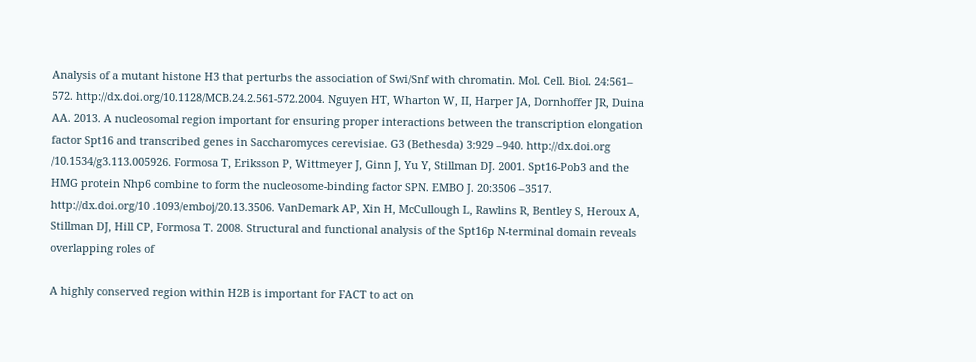Analysis of a mutant histone H3 that perturbs the association of Swi/Snf with chromatin. Mol. Cell. Biol. 24:561– 572. http://dx.doi.org/10.1128/MCB.24.2.561-572.2004. Nguyen HT, Wharton W, II, Harper JA, Dornhoffer JR, Duina AA. 2013. A nucleosomal region important for ensuring proper interactions between the transcription elongation factor Spt16 and transcribed genes in Saccharomyces cerevisiae. G3 (Bethesda) 3:929 –940. http://dx.doi.org /10.1534/g3.113.005926. Formosa T, Eriksson P, Wittmeyer J, Ginn J, Yu Y, Stillman DJ. 2001. Spt16-Pob3 and the HMG protein Nhp6 combine to form the nucleosome-binding factor SPN. EMBO J. 20:3506 –3517. http://dx.doi.org/10 .1093/emboj/20.13.3506. VanDemark AP, Xin H, McCullough L, Rawlins R, Bentley S, Heroux A, Stillman DJ, Hill CP, Formosa T. 2008. Structural and functional analysis of the Spt16p N-terminal domain reveals overlapping roles of

A highly conserved region within H2B is important for FACT to act on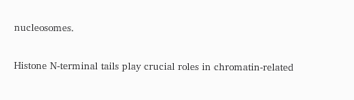nucleosomes.

Histone N-terminal tails play crucial roles in chromatin-related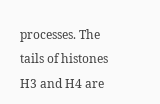processes. The tails of histones H3 and H4 are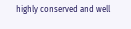highly conserved and well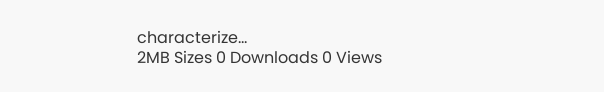characterize...
2MB Sizes 0 Downloads 0 Views